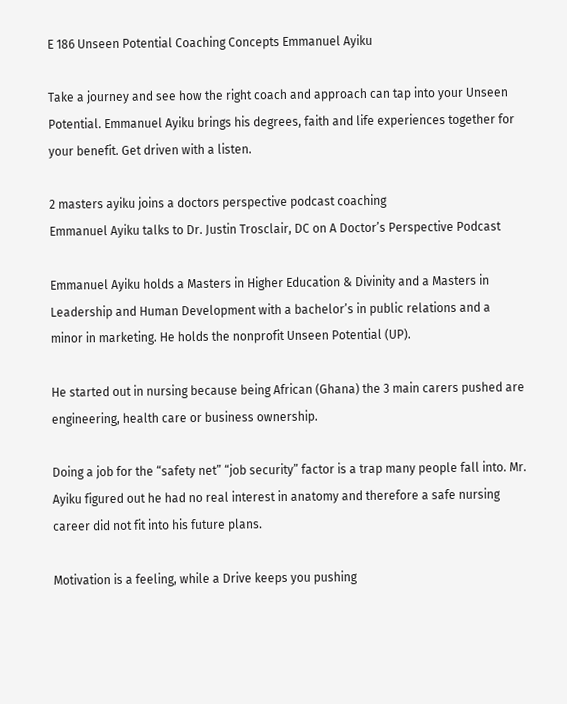E 186 Unseen Potential Coaching Concepts Emmanuel Ayiku

Take a journey and see how the right coach and approach can tap into your Unseen Potential. Emmanuel Ayiku brings his degrees, faith and life experiences together for your benefit. Get driven with a listen.

2 masters ayiku joins a doctors perspective podcast coaching
Emmanuel Ayiku talks to Dr. Justin Trosclair, DC on A Doctor’s Perspective Podcast

Emmanuel Ayiku holds a Masters in Higher Education & Divinity and a Masters in Leadership and Human Development with a bachelor’s in public relations and a minor in marketing. He holds the nonprofit Unseen Potential (UP).

He started out in nursing because being African (Ghana) the 3 main carers pushed are engineering, health care or business ownership.

Doing a job for the “safety net” “job security” factor is a trap many people fall into. Mr. Ayiku figured out he had no real interest in anatomy and therefore a safe nursing career did not fit into his future plans.

Motivation is a feeling, while a Drive keeps you pushing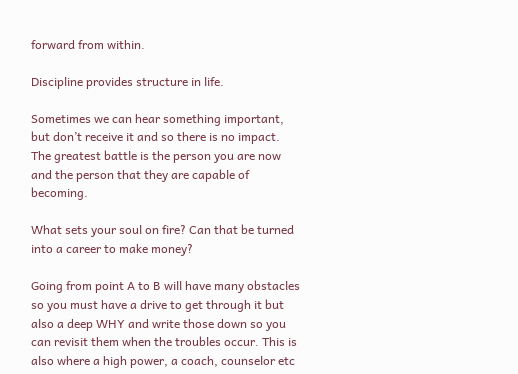forward from within.

Discipline provides structure in life.

Sometimes we can hear something important, but don’t receive it and so there is no impact.
The greatest battle is the person you are now and the person that they are capable of becoming.

What sets your soul on fire? Can that be turned into a career to make money?

Going from point A to B will have many obstacles so you must have a drive to get through it but also a deep WHY and write those down so you can revisit them when the troubles occur. This is also where a high power, a coach, counselor etc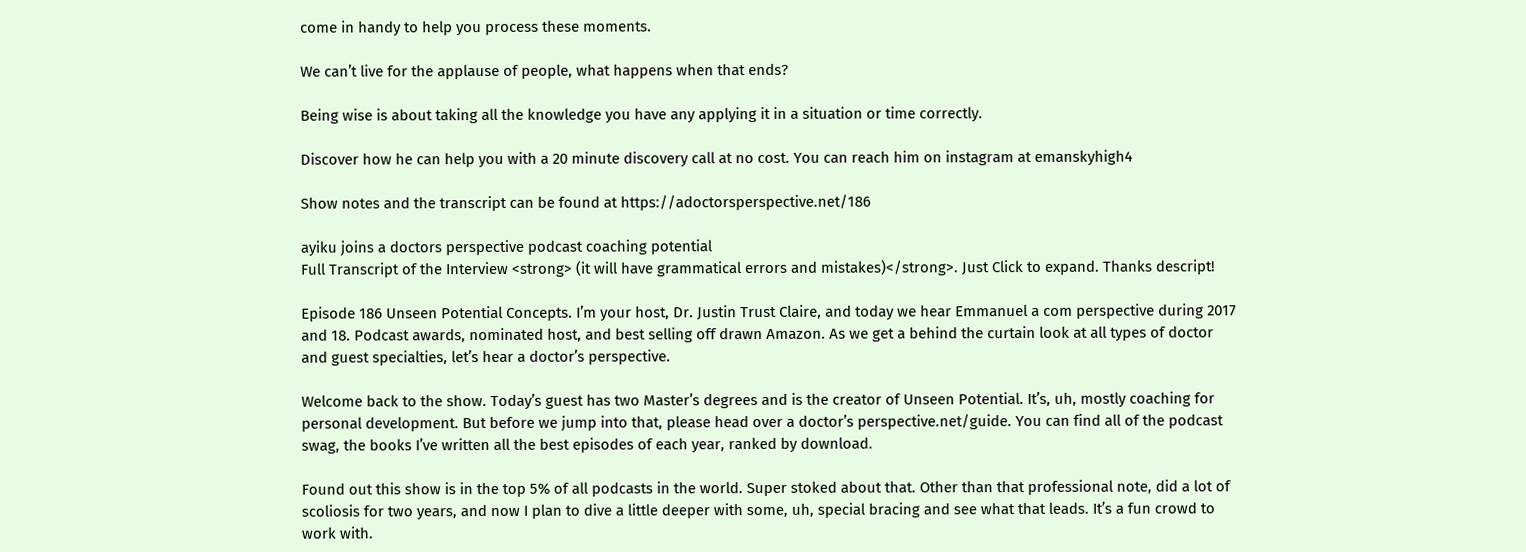come in handy to help you process these moments.

We can’t live for the applause of people, what happens when that ends?

Being wise is about taking all the knowledge you have any applying it in a situation or time correctly.

Discover how he can help you with a 20 minute discovery call at no cost. You can reach him on instagram at emanskyhigh4

Show notes and the transcript can be found at https://adoctorsperspective.net/186

ayiku joins a doctors perspective podcast coaching potential
Full Transcript of the Interview <strong> (it will have grammatical errors and mistakes)</strong>. Just Click to expand. Thanks descript!

Episode 186 Unseen Potential Concepts. I’m your host, Dr. Justin Trust Claire, and today we hear Emmanuel a com perspective during 2017 and 18. Podcast awards, nominated host, and best selling off drawn Amazon. As we get a behind the curtain look at all types of doctor and guest specialties, let’s hear a doctor’s perspective.

Welcome back to the show. Today’s guest has two Master’s degrees and is the creator of Unseen Potential. It’s, uh, mostly coaching for personal development. But before we jump into that, please head over a doctor’s perspective.net/guide. You can find all of the podcast swag, the books I’ve written all the best episodes of each year, ranked by download.

Found out this show is in the top 5% of all podcasts in the world. Super stoked about that. Other than that professional note, did a lot of scoliosis for two years, and now I plan to dive a little deeper with some, uh, special bracing and see what that leads. It’s a fun crowd to work with.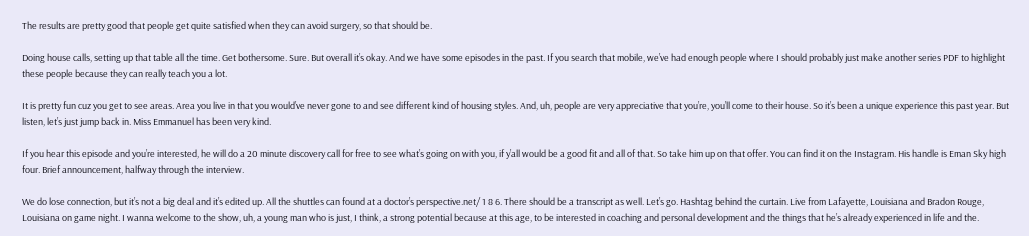The results are pretty good that people get quite satisfied when they can avoid surgery, so that should be.

Doing house calls, setting up that table all the time. Get bothersome. Sure. But overall it’s okay. And we have some episodes in the past. If you search that mobile, we’ve had enough people where I should probably just make another series PDF to highlight these people because they can really teach you a lot.

It is pretty fun cuz you get to see areas. Area you live in that you would’ve never gone to and see different kind of housing styles. And, uh, people are very appreciative that you’re, you’ll come to their house. So it’s been a unique experience this past year. But listen, let’s just jump back in. Miss Emmanuel has been very kind.

If you hear this episode and you’re interested, he will do a 20 minute discovery call for free to see what’s going on with you, if y’all would be a good fit and all of that. So take him up on that offer. You can find it on the Instagram. His handle is Eman Sky high four. Brief announcement, halfway through the interview.

We do lose connection, but it’s not a big deal and it’s edited up. All the shuttles can found at a doctor’s perspective.net/ 1 8 6. There should be a transcript as well. Let’s go. Hashtag behind the curtain. Live from Lafayette, Louisiana and Bradon Rouge, Louisiana on game night. I wanna welcome to the show, uh, a young man who is just, I think, a strong potential because at this age, to be interested in coaching and personal development and the things that he’s already experienced in life and the.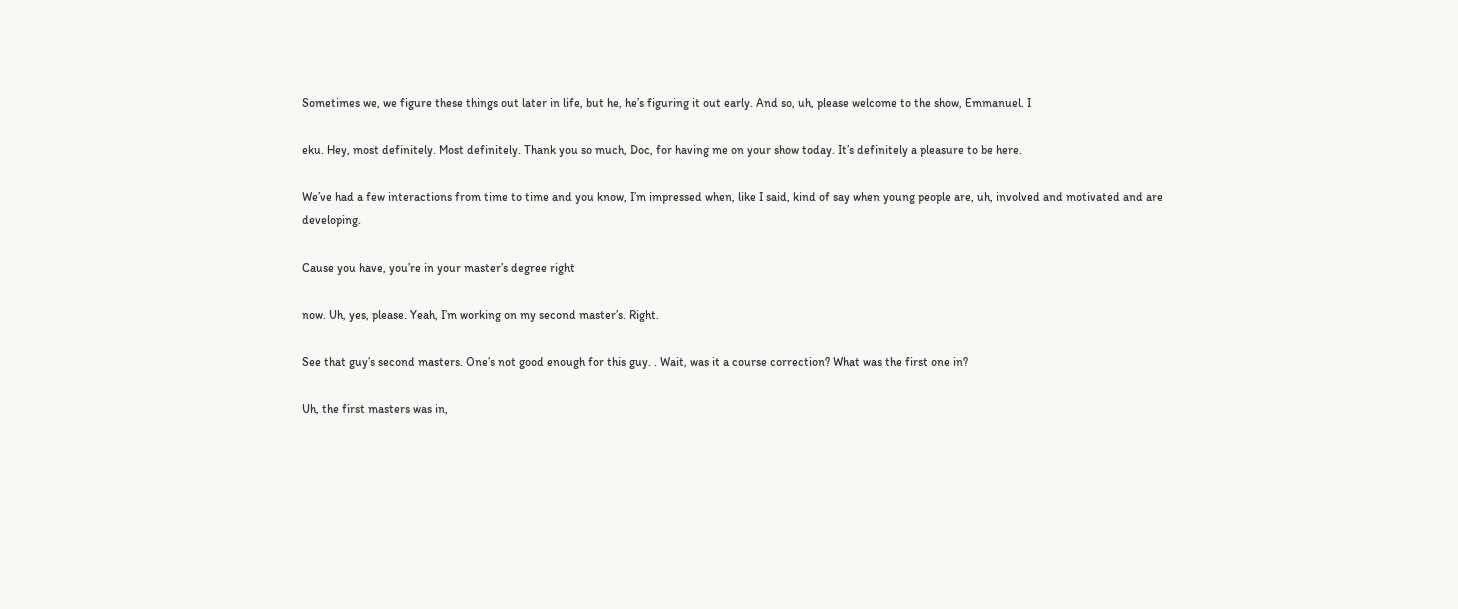Sometimes we, we figure these things out later in life, but he, he’s figuring it out early. And so, uh, please welcome to the show, Emmanuel. I

eku. Hey, most definitely. Most definitely. Thank you so much, Doc, for having me on your show today. It’s definitely a pleasure to be here.

We’ve had a few interactions from time to time and you know, I’m impressed when, like I said, kind of say when young people are, uh, involved and motivated and are developing.

Cause you have, you’re in your master’s degree right

now. Uh, yes, please. Yeah, I’m working on my second master’s. Right.

See that guy’s second masters. One’s not good enough for this guy. . Wait, was it a course correction? What was the first one in?

Uh, the first masters was in,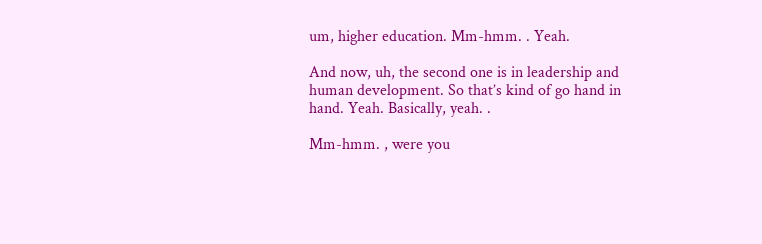um, higher education. Mm-hmm. . Yeah.

And now, uh, the second one is in leadership and human development. So that’s kind of go hand in hand. Yeah. Basically, yeah. .

Mm-hmm. , were you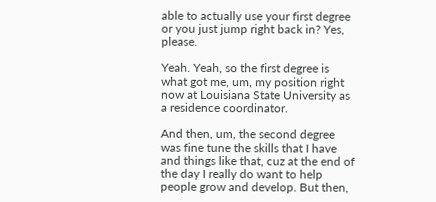able to actually use your first degree or you just jump right back in? Yes, please.

Yeah. Yeah, so the first degree is what got me, um, my position right now at Louisiana State University as a residence coordinator.

And then, um, the second degree was fine tune the skills that I have and things like that, cuz at the end of the day I really do want to help people grow and develop. But then,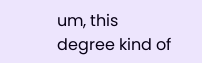um, this degree kind of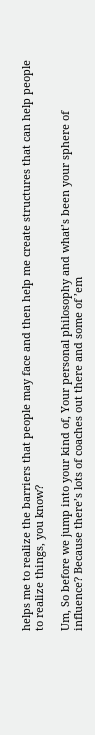helps me to realize the barriers that people may face and then help me create structures that can help people to realize things, you know?

Um, So before we jump into your kind of, Your personal philosophy and what’s been your sphere of influence? Because there’s lots of coaches out there and some of ’em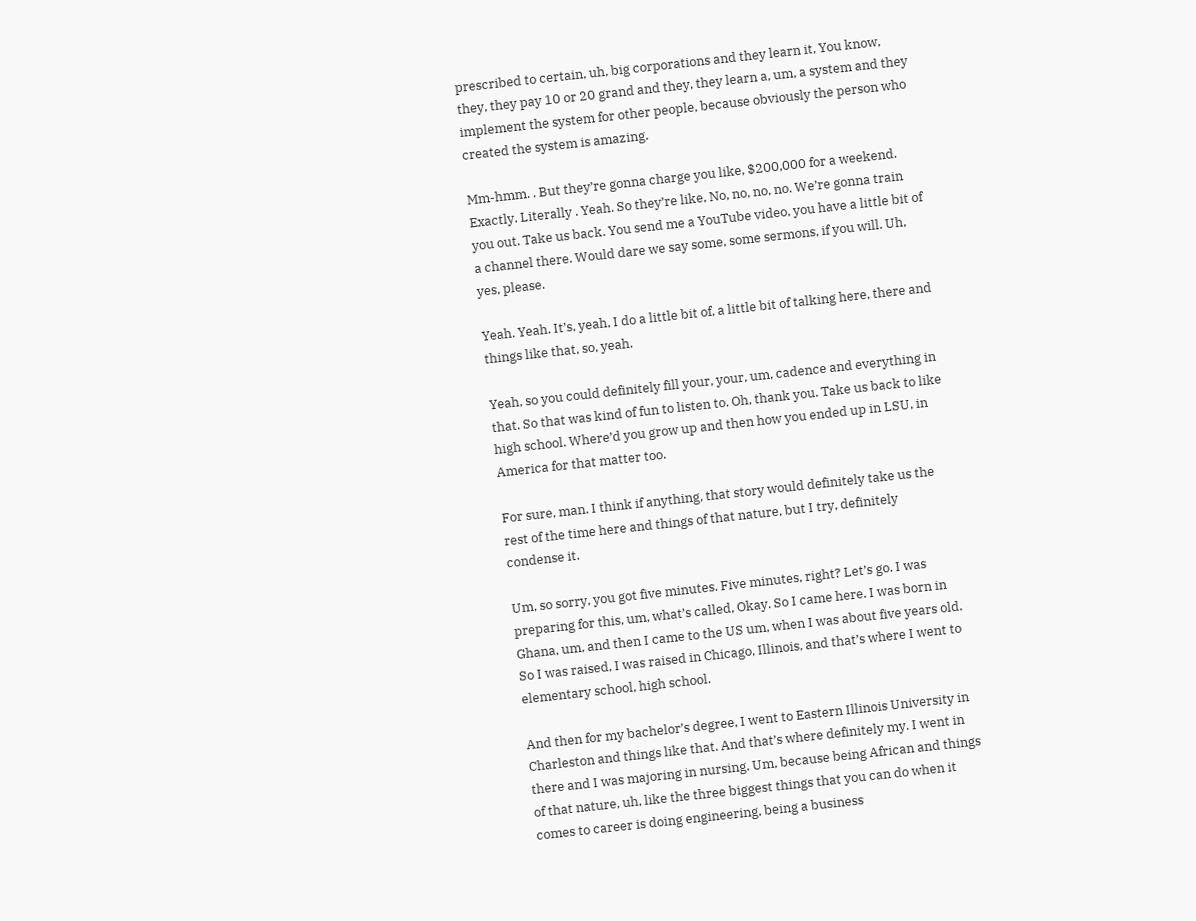prescribed to certain, uh, big corporations and they learn it, You know, they, they pay 10 or 20 grand and they, they learn a, um, a system and they implement the system for other people, because obviously the person who created the system is amazing.

Mm-hmm. . But they’re gonna charge you like, $200,000 for a weekend. Exactly. Literally . Yeah. So they’re like, No, no, no, no. We’re gonna train you out. Take us back. You send me a YouTube video, you have a little bit of a channel there. Would dare we say some, some sermons, if you will. Uh, yes, please.

Yeah. Yeah. It’s, yeah, I do a little bit of, a little bit of talking here, there and things like that, so, yeah.

Yeah, so you could definitely fill your, your, um, cadence and everything in that. So that was kind of fun to listen to. Oh, thank you. Take us back to like high school. Where’d you grow up and then how you ended up in LSU, in America for that matter too.

For sure, man. I think if anything, that story would definitely take us the rest of the time here and things of that nature, but I try, definitely condense it.

Um, so sorry, you got five minutes. Five minutes, right? Let’s go. I was preparing for this, um, what’s called, Okay. So I came here. I was born in Ghana, um, and then I came to the US um, when I was about five years old. So I was raised, I was raised in Chicago, Illinois, and that’s where I went to elementary school, high school.

And then for my bachelor’s degree, I went to Eastern Illinois University in Charleston and things like that. And that’s where definitely my. I went in there and I was majoring in nursing. Um, because being African and things of that nature, uh, like the three biggest things that you can do when it comes to career is doing engineering, being a business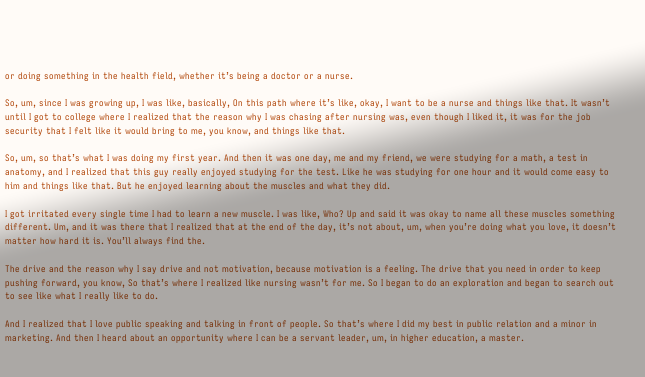or doing something in the health field, whether it’s being a doctor or a nurse.

So, um, since I was growing up, I was like, basically, On this path where it’s like, okay, I want to be a nurse and things like that. It wasn’t until I got to college where I realized that the reason why I was chasing after nursing was, even though I liked it, it was for the job security that I felt like it would bring to me, you know, and things like that.

So, um, so that’s what I was doing my first year. And then it was one day, me and my friend, we were studying for a math, a test in anatomy, and I realized that this guy really enjoyed studying for the test. Like he was studying for one hour and it would come easy to him and things like that. But he enjoyed learning about the muscles and what they did.

I got irritated every single time I had to learn a new muscle. I was like, Who? Up and said it was okay to name all these muscles something different. Um, and it was there that I realized that at the end of the day, it’s not about, um, when you’re doing what you love, it doesn’t matter how hard it is. You’ll always find the.

The drive and the reason why I say drive and not motivation, because motivation is a feeling. The drive that you need in order to keep pushing forward, you know, So that’s where I realized like nursing wasn’t for me. So I began to do an exploration and began to search out to see like what I really like to do.

And I realized that I love public speaking and talking in front of people. So that’s where I did my best in public relation and a minor in marketing. And then I heard about an opportunity where I can be a servant leader, um, in higher education, a master.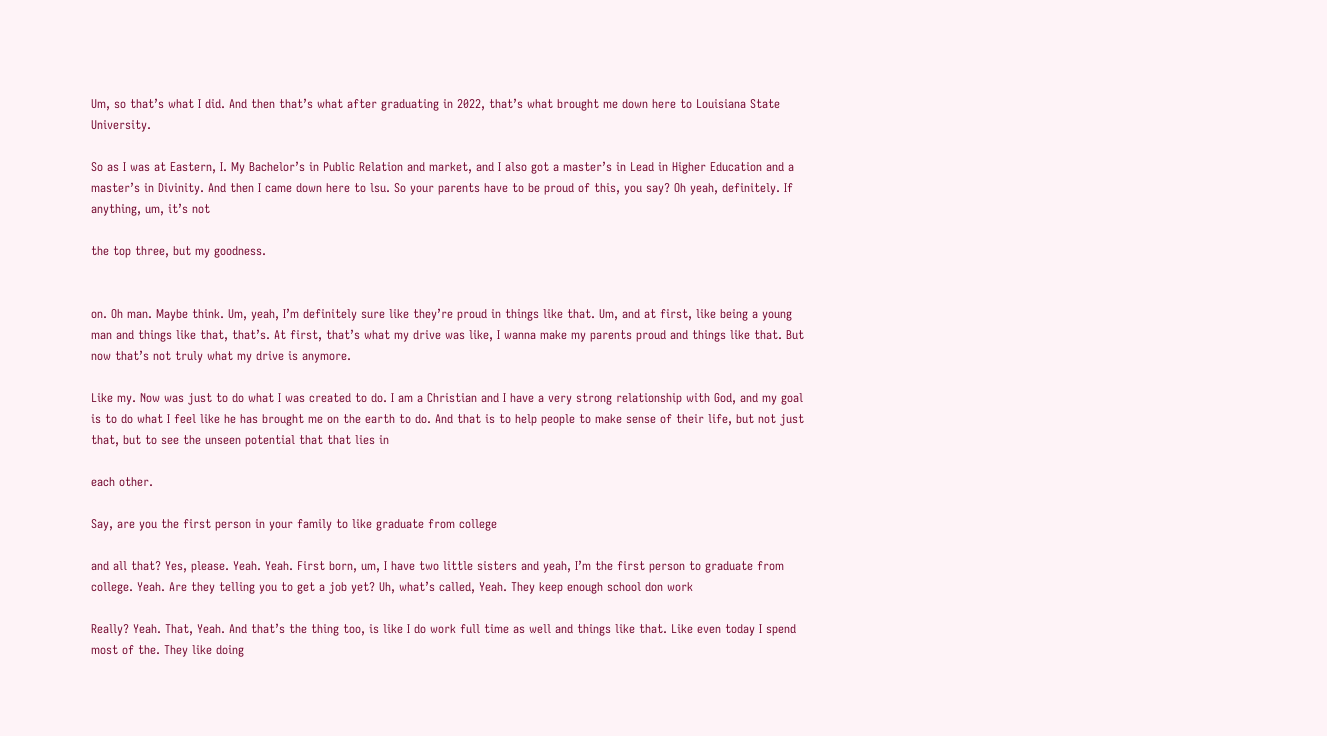Um, so that’s what I did. And then that’s what after graduating in 2022, that’s what brought me down here to Louisiana State University.

So as I was at Eastern, I. My Bachelor’s in Public Relation and market, and I also got a master’s in Lead in Higher Education and a master’s in Divinity. And then I came down here to lsu. So your parents have to be proud of this, you say? Oh yeah, definitely. If anything, um, it’s not

the top three, but my goodness.


on. Oh man. Maybe think. Um, yeah, I’m definitely sure like they’re proud in things like that. Um, and at first, like being a young man and things like that, that’s. At first, that’s what my drive was like, I wanna make my parents proud and things like that. But now that’s not truly what my drive is anymore.

Like my. Now was just to do what I was created to do. I am a Christian and I have a very strong relationship with God, and my goal is to do what I feel like he has brought me on the earth to do. And that is to help people to make sense of their life, but not just that, but to see the unseen potential that that lies in

each other.

Say, are you the first person in your family to like graduate from college

and all that? Yes, please. Yeah. Yeah. First born, um, I have two little sisters and yeah, I’m the first person to graduate from college. Yeah. Are they telling you to get a job yet? Uh, what’s called, Yeah. They keep enough school don work

Really? Yeah. That, Yeah. And that’s the thing too, is like I do work full time as well and things like that. Like even today I spend most of the. They like doing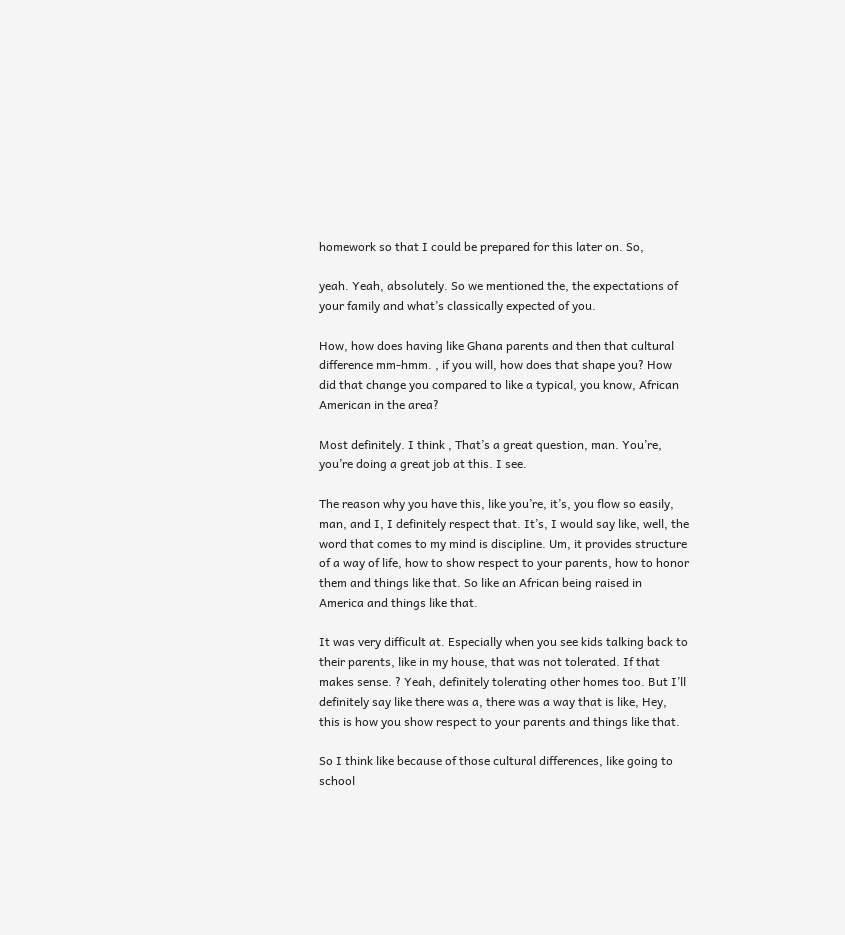homework so that I could be prepared for this later on. So,

yeah. Yeah, absolutely. So we mentioned the, the expectations of your family and what’s classically expected of you.

How, how does having like Ghana parents and then that cultural difference mm-hmm. , if you will, how does that shape you? How did that change you compared to like a typical, you know, African American in the area?

Most definitely. I think , That’s a great question, man. You’re, you’re doing a great job at this. I see.

The reason why you have this, like you’re, it’s, you flow so easily, man, and I, I definitely respect that. It’s, I would say like, well, the word that comes to my mind is discipline. Um, it provides structure of a way of life, how to show respect to your parents, how to honor them and things like that. So like an African being raised in America and things like that.

It was very difficult at. Especially when you see kids talking back to their parents, like in my house, that was not tolerated. If that makes sense. ? Yeah, definitely tolerating other homes too. But I’ll definitely say like there was a, there was a way that is like, Hey, this is how you show respect to your parents and things like that.

So I think like because of those cultural differences, like going to school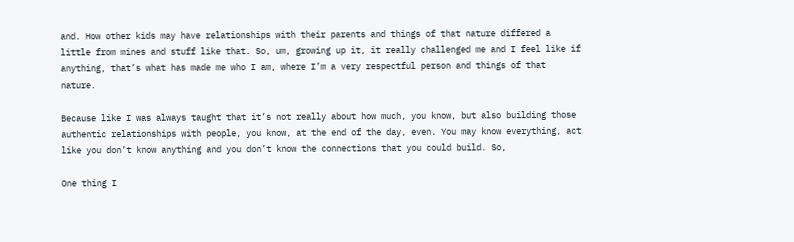and. How other kids may have relationships with their parents and things of that nature differed a little from mines and stuff like that. So, um, growing up it, it really challenged me and I feel like if anything, that’s what has made me who I am, where I’m a very respectful person and things of that nature.

Because like I was always taught that it’s not really about how much, you know, but also building those authentic relationships with people, you know, at the end of the day, even. You may know everything, act like you don’t know anything and you don’t know the connections that you could build. So,

One thing I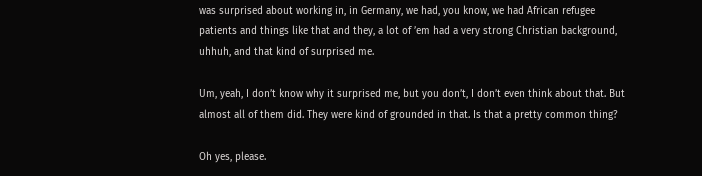was surprised about working in, in Germany, we had, you know, we had African refugee patients and things like that and they, a lot of ’em had a very strong Christian background, uhhuh, and that kind of surprised me.

Um, yeah, I don’t know why it surprised me, but you don’t, I don’t even think about that. But almost all of them did. They were kind of grounded in that. Is that a pretty common thing?

Oh yes, please.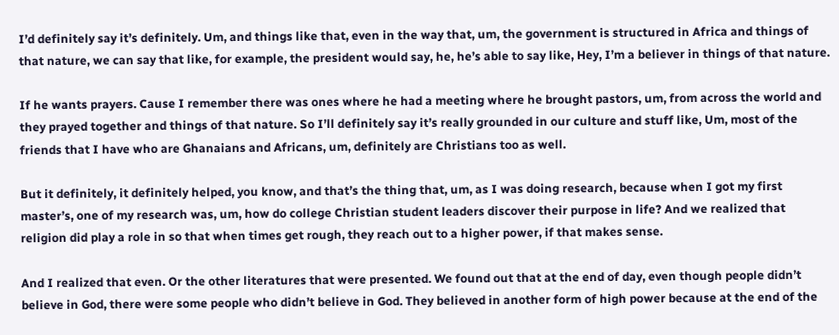I’d definitely say it’s definitely. Um, and things like that, even in the way that, um, the government is structured in Africa and things of that nature, we can say that like, for example, the president would say, he, he’s able to say like, Hey, I’m a believer in things of that nature.

If he wants prayers. Cause I remember there was ones where he had a meeting where he brought pastors, um, from across the world and they prayed together and things of that nature. So I’ll definitely say it’s really grounded in our culture and stuff like, Um, most of the friends that I have who are Ghanaians and Africans, um, definitely are Christians too as well.

But it definitely, it definitely helped, you know, and that’s the thing that, um, as I was doing research, because when I got my first master’s, one of my research was, um, how do college Christian student leaders discover their purpose in life? And we realized that religion did play a role in so that when times get rough, they reach out to a higher power, if that makes sense.

And I realized that even. Or the other literatures that were presented. We found out that at the end of day, even though people didn’t believe in God, there were some people who didn’t believe in God. They believed in another form of high power because at the end of the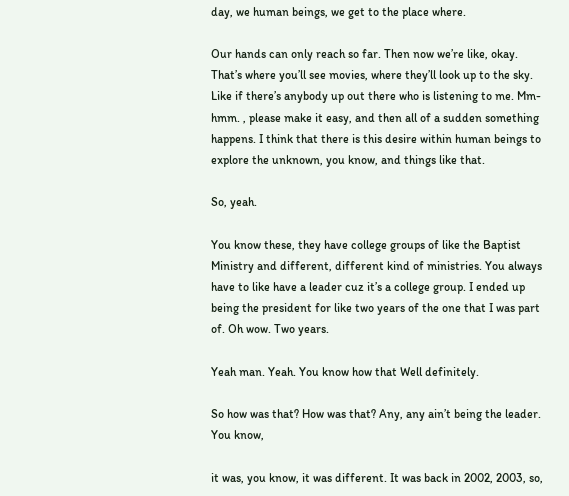day, we human beings, we get to the place where.

Our hands can only reach so far. Then now we’re like, okay. That’s where you’ll see movies, where they’ll look up to the sky. Like if there’s anybody up out there who is listening to me. Mm-hmm. , please make it easy, and then all of a sudden something happens. I think that there is this desire within human beings to explore the unknown, you know, and things like that.

So, yeah.

You know these, they have college groups of like the Baptist Ministry and different, different kind of ministries. You always have to like have a leader cuz it’s a college group. I ended up being the president for like two years of the one that I was part of. Oh wow. Two years.

Yeah man. Yeah. You know how that Well definitely.

So how was that? How was that? Any, any ain’t being the leader. You know,

it was, you know, it was different. It was back in 2002, 2003, so,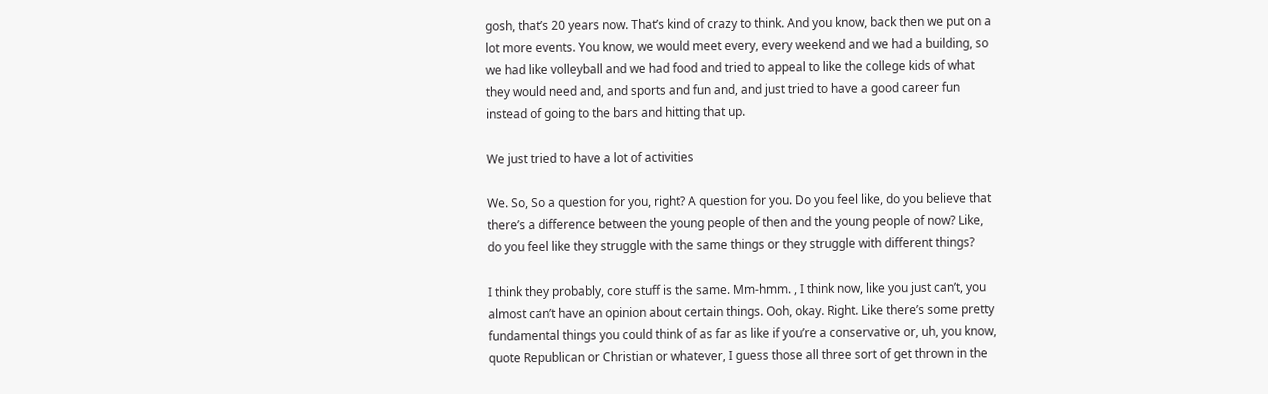gosh, that’s 20 years now. That’s kind of crazy to think. And you know, back then we put on a lot more events. You know, we would meet every, every weekend and we had a building, so we had like volleyball and we had food and tried to appeal to like the college kids of what they would need and, and sports and fun and, and just tried to have a good career fun instead of going to the bars and hitting that up.

We just tried to have a lot of activities

We. So, So a question for you, right? A question for you. Do you feel like, do you believe that there’s a difference between the young people of then and the young people of now? Like, do you feel like they struggle with the same things or they struggle with different things?

I think they probably, core stuff is the same. Mm-hmm. , I think now, like you just can’t, you almost can’t have an opinion about certain things. Ooh, okay. Right. Like there’s some pretty fundamental things you could think of as far as like if you’re a conservative or, uh, you know, quote Republican or Christian or whatever, I guess those all three sort of get thrown in the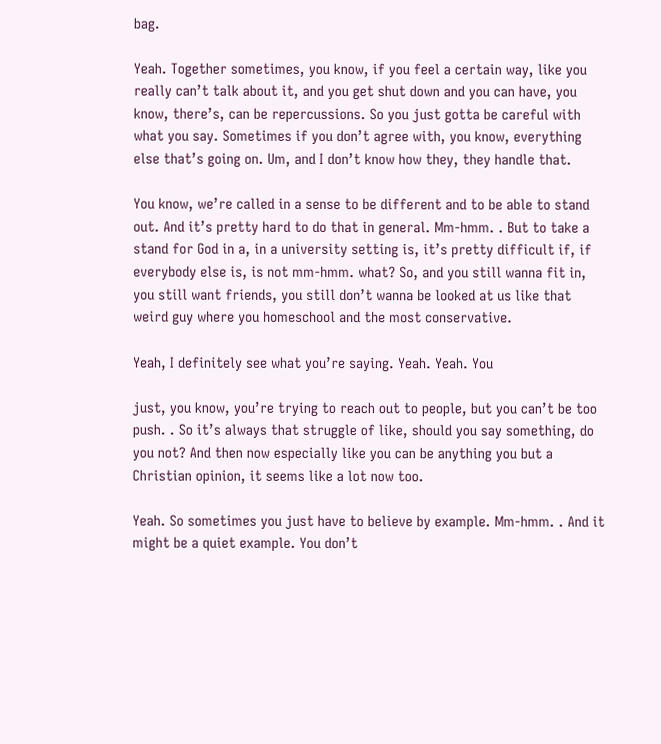bag.

Yeah. Together sometimes, you know, if you feel a certain way, like you really can’t talk about it, and you get shut down and you can have, you know, there’s, can be repercussions. So you just gotta be careful with what you say. Sometimes if you don’t agree with, you know, everything else that’s going on. Um, and I don’t know how they, they handle that.

You know, we’re called in a sense to be different and to be able to stand out. And it’s pretty hard to do that in general. Mm-hmm. . But to take a stand for God in a, in a university setting is, it’s pretty difficult if, if everybody else is, is not mm-hmm. what? So, and you still wanna fit in, you still want friends, you still don’t wanna be looked at us like that weird guy where you homeschool and the most conservative.

Yeah, I definitely see what you’re saying. Yeah. Yeah. You

just, you know, you’re trying to reach out to people, but you can’t be too push. . So it’s always that struggle of like, should you say something, do you not? And then now especially like you can be anything you but a Christian opinion, it seems like a lot now too.

Yeah. So sometimes you just have to believe by example. Mm-hmm. . And it might be a quiet example. You don’t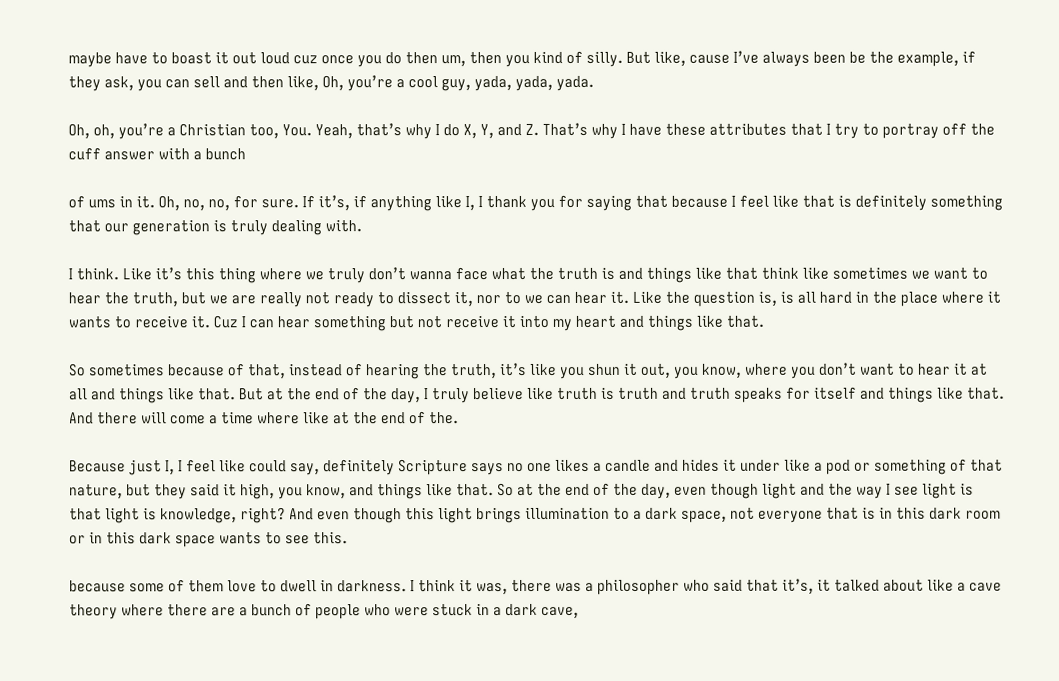maybe have to boast it out loud cuz once you do then um, then you kind of silly. But like, cause I’ve always been be the example, if they ask, you can sell and then like, Oh, you’re a cool guy, yada, yada, yada.

Oh, oh, you’re a Christian too, You. Yeah, that’s why I do X, Y, and Z. That’s why I have these attributes that I try to portray off the cuff answer with a bunch

of ums in it. Oh, no, no, for sure. If it’s, if anything like I, I thank you for saying that because I feel like that is definitely something that our generation is truly dealing with.

I think. Like it’s this thing where we truly don’t wanna face what the truth is and things like that think like sometimes we want to hear the truth, but we are really not ready to dissect it, nor to we can hear it. Like the question is, is all hard in the place where it wants to receive it. Cuz I can hear something but not receive it into my heart and things like that.

So sometimes because of that, instead of hearing the truth, it’s like you shun it out, you know, where you don’t want to hear it at all and things like that. But at the end of the day, I truly believe like truth is truth and truth speaks for itself and things like that. And there will come a time where like at the end of the.

Because just I, I feel like could say, definitely Scripture says no one likes a candle and hides it under like a pod or something of that nature, but they said it high, you know, and things like that. So at the end of the day, even though light and the way I see light is that light is knowledge, right? And even though this light brings illumination to a dark space, not everyone that is in this dark room or in this dark space wants to see this.

because some of them love to dwell in darkness. I think it was, there was a philosopher who said that it’s, it talked about like a cave theory where there are a bunch of people who were stuck in a dark cave,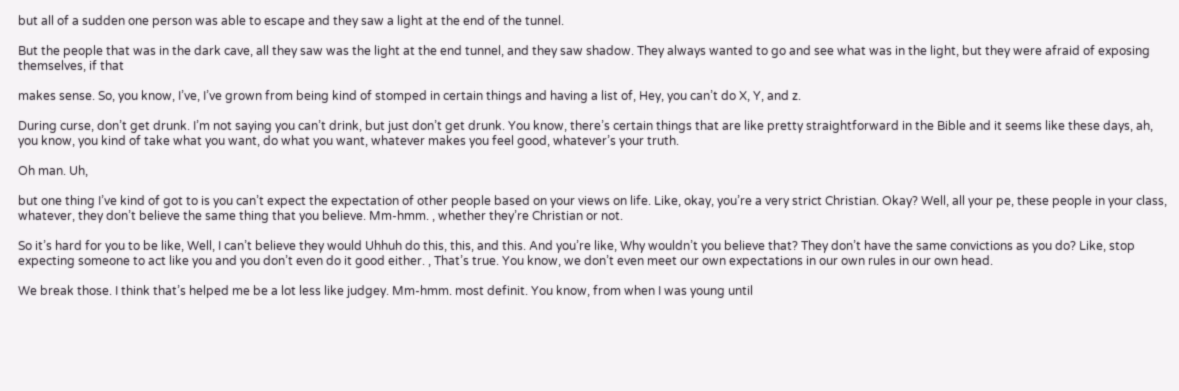but all of a sudden one person was able to escape and they saw a light at the end of the tunnel.

But the people that was in the dark cave, all they saw was the light at the end tunnel, and they saw shadow. They always wanted to go and see what was in the light, but they were afraid of exposing themselves, if that

makes sense. So, you know, I’ve, I’ve grown from being kind of stomped in certain things and having a list of, Hey, you can’t do X, Y, and z.

During curse, don’t get drunk. I’m not saying you can’t drink, but just don’t get drunk. You know, there’s certain things that are like pretty straightforward in the Bible and it seems like these days, ah, you know, you kind of take what you want, do what you want, whatever makes you feel good, whatever’s your truth.

Oh man. Uh,

but one thing I’ve kind of got to is you can’t expect the expectation of other people based on your views on life. Like, okay, you’re a very strict Christian. Okay? Well, all your pe, these people in your class, whatever, they don’t believe the same thing that you believe. Mm-hmm. , whether they’re Christian or not.

So it’s hard for you to be like, Well, I can’t believe they would Uhhuh do this, this, and this. And you’re like, Why wouldn’t you believe that? They don’t have the same convictions as you do? Like, stop expecting someone to act like you and you don’t even do it good either. , That’s true. You know, we don’t even meet our own expectations in our own rules in our own head.

We break those. I think that’s helped me be a lot less like judgey. Mm-hmm. most definit. You know, from when I was young until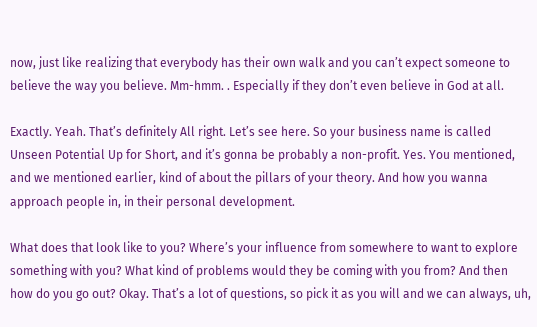now, just like realizing that everybody has their own walk and you can’t expect someone to believe the way you believe. Mm-hmm. . Especially if they don’t even believe in God at all.

Exactly. Yeah. That’s definitely All right. Let’s see here. So your business name is called Unseen Potential Up for Short, and it’s gonna be probably a non-profit. Yes. You mentioned, and we mentioned earlier, kind of about the pillars of your theory. And how you wanna approach people in, in their personal development.

What does that look like to you? Where’s your influence from somewhere to want to explore something with you? What kind of problems would they be coming with you from? And then how do you go out? Okay. That’s a lot of questions, so pick it as you will and we can always, uh,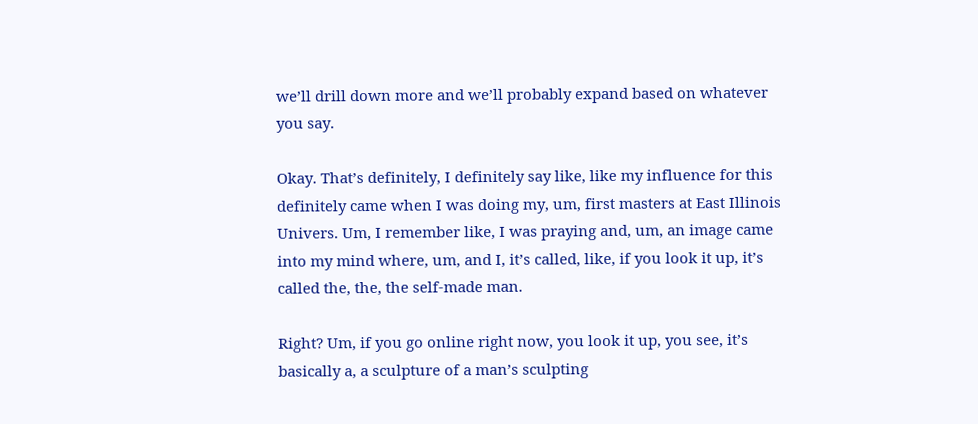we’ll drill down more and we’ll probably expand based on whatever you say.

Okay. That’s definitely, I definitely say like, like my influence for this definitely came when I was doing my, um, first masters at East Illinois Univers. Um, I remember like, I was praying and, um, an image came into my mind where, um, and I, it’s called, like, if you look it up, it’s called the, the, the self-made man.

Right? Um, if you go online right now, you look it up, you see, it’s basically a, a sculpture of a man’s sculpting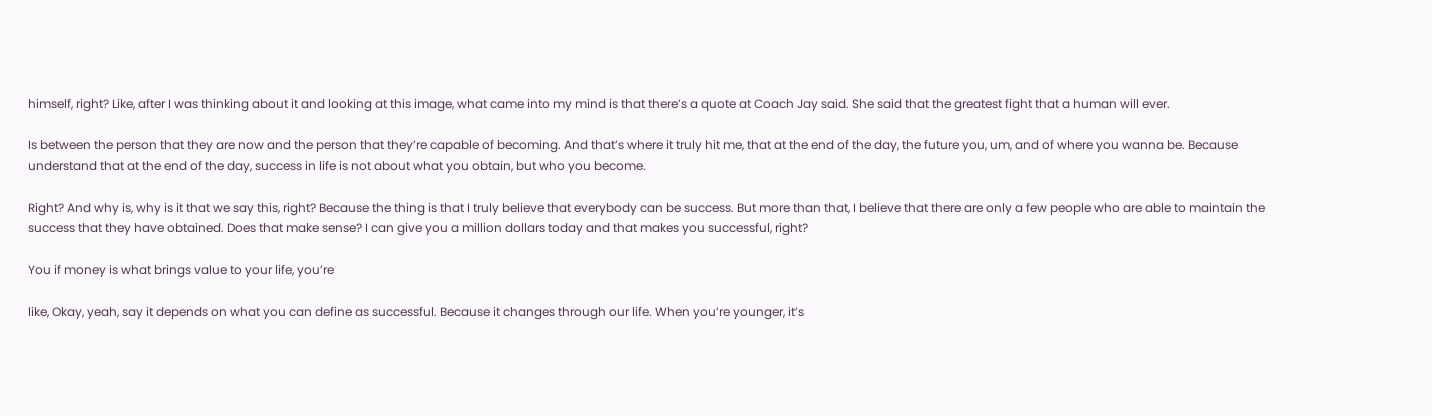himself, right? Like, after I was thinking about it and looking at this image, what came into my mind is that there’s a quote at Coach Jay said. She said that the greatest fight that a human will ever.

Is between the person that they are now and the person that they’re capable of becoming. And that’s where it truly hit me, that at the end of the day, the future you, um, and of where you wanna be. Because understand that at the end of the day, success in life is not about what you obtain, but who you become.

Right? And why is, why is it that we say this, right? Because the thing is that I truly believe that everybody can be success. But more than that, I believe that there are only a few people who are able to maintain the success that they have obtained. Does that make sense? I can give you a million dollars today and that makes you successful, right?

You if money is what brings value to your life, you’re

like, Okay, yeah, say it depends on what you can define as successful. Because it changes through our life. When you’re younger, it’s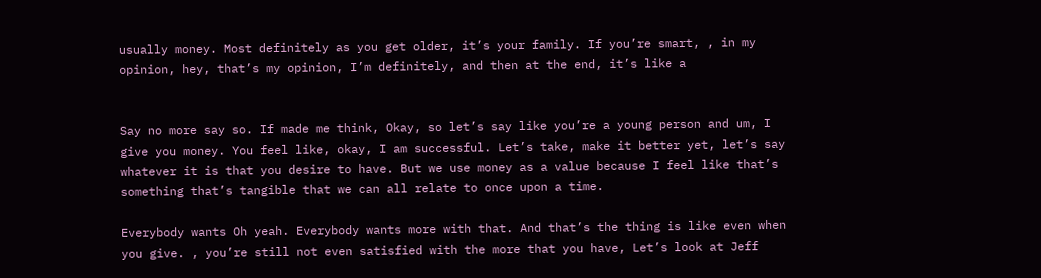usually money. Most definitely as you get older, it’s your family. If you’re smart, , in my opinion, hey, that’s my opinion, I’m definitely, and then at the end, it’s like a


Say no more say so. If made me think, Okay, so let’s say like you’re a young person and um, I give you money. You feel like, okay, I am successful. Let’s take, make it better yet, let’s say whatever it is that you desire to have. But we use money as a value because I feel like that’s something that’s tangible that we can all relate to once upon a time.

Everybody wants Oh yeah. Everybody wants more with that. And that’s the thing is like even when you give. , you’re still not even satisfied with the more that you have, Let’s look at Jeff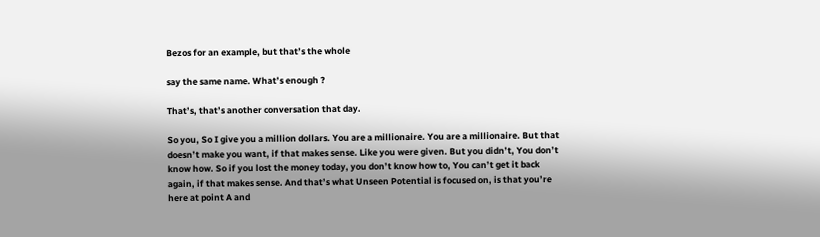Bezos for an example, but that’s the whole

say the same name. What’s enough ?

That’s, that’s another conversation that day.

So you, So I give you a million dollars. You are a millionaire. You are a millionaire. But that doesn’t make you want, if that makes sense. Like you were given. But you didn’t, You don’t know how. So if you lost the money today, you don’t know how to, You can’t get it back again, if that makes sense. And that’s what Unseen Potential is focused on, is that you’re here at point A and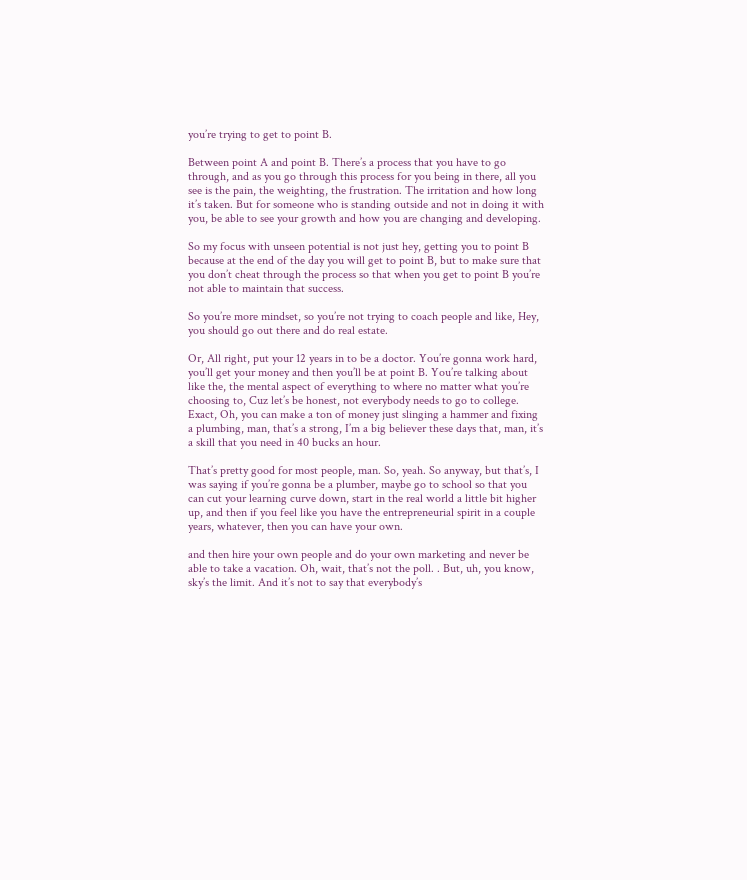you’re trying to get to point B.

Between point A and point B. There’s a process that you have to go through, and as you go through this process for you being in there, all you see is the pain, the weighting, the frustration. The irritation and how long it’s taken. But for someone who is standing outside and not in doing it with you, be able to see your growth and how you are changing and developing.

So my focus with unseen potential is not just hey, getting you to point B because at the end of the day you will get to point B, but to make sure that you don’t cheat through the process so that when you get to point B you’re not able to maintain that success.

So you’re more mindset, so you’re not trying to coach people and like, Hey, you should go out there and do real estate.

Or, All right, put your 12 years in to be a doctor. You’re gonna work hard, you’ll get your money and then you’ll be at point B. You’re talking about like the, the mental aspect of everything to where no matter what you’re choosing to, Cuz let’s be honest, not everybody needs to go to college. Exact, Oh, you can make a ton of money just slinging a hammer and fixing a plumbing, man, that’s a strong, I’m a big believer these days that, man, it’s a skill that you need in 40 bucks an hour.

That’s pretty good for most people, man. So, yeah. So anyway, but that’s, I was saying if you’re gonna be a plumber, maybe go to school so that you can cut your learning curve down, start in the real world a little bit higher up, and then if you feel like you have the entrepreneurial spirit in a couple years, whatever, then you can have your own.

and then hire your own people and do your own marketing and never be able to take a vacation. Oh, wait, that’s not the poll. . But, uh, you know, sky’s the limit. And it’s not to say that everybody’s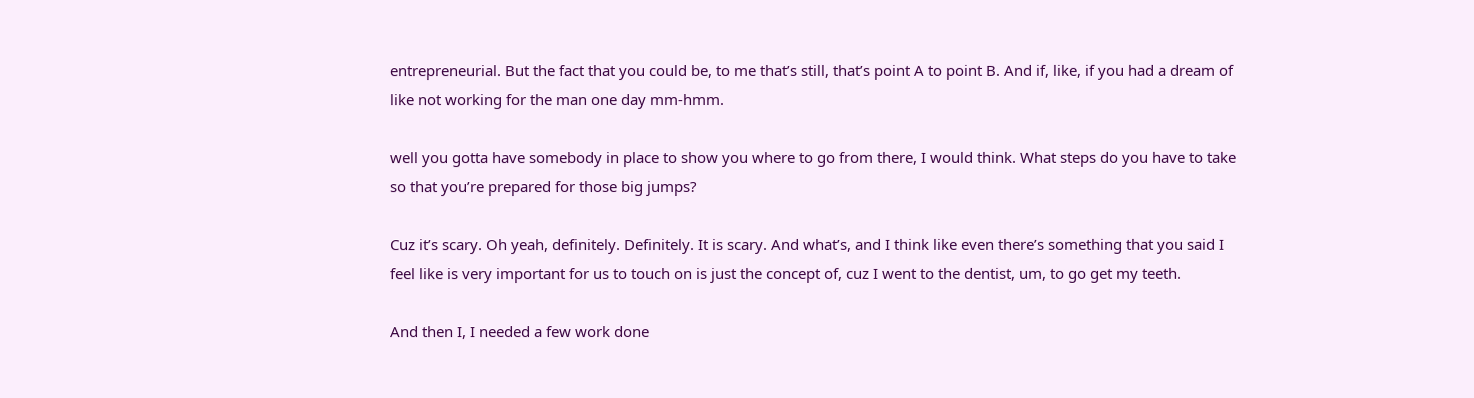entrepreneurial. But the fact that you could be, to me that’s still, that’s point A to point B. And if, like, if you had a dream of like not working for the man one day mm-hmm.

well you gotta have somebody in place to show you where to go from there, I would think. What steps do you have to take so that you’re prepared for those big jumps?

Cuz it’s scary. Oh yeah, definitely. Definitely. It is scary. And what’s, and I think like even there’s something that you said I feel like is very important for us to touch on is just the concept of, cuz I went to the dentist, um, to go get my teeth.

And then I, I needed a few work done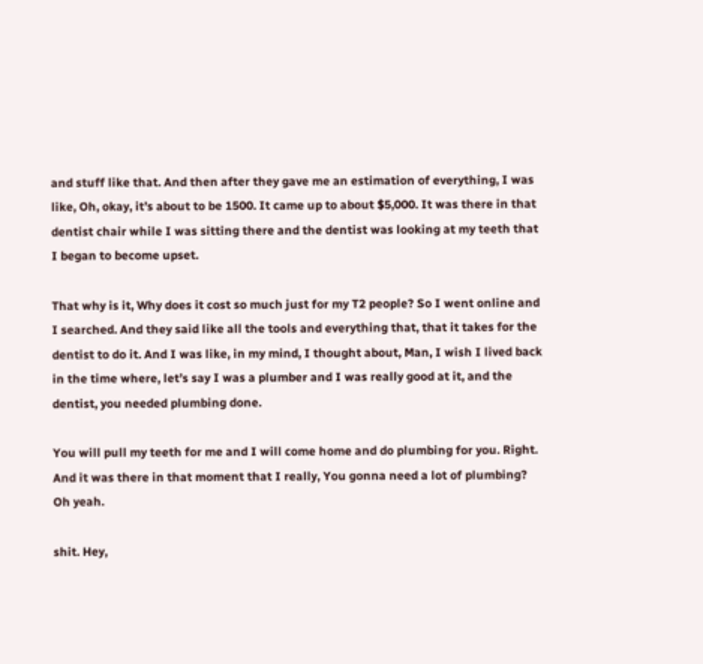and stuff like that. And then after they gave me an estimation of everything, I was like, Oh, okay, it’s about to be 1500. It came up to about $5,000. It was there in that dentist chair while I was sitting there and the dentist was looking at my teeth that I began to become upset.

That why is it, Why does it cost so much just for my T2 people? So I went online and I searched. And they said like all the tools and everything that, that it takes for the dentist to do it. And I was like, in my mind, I thought about, Man, I wish I lived back in the time where, let’s say I was a plumber and I was really good at it, and the dentist, you needed plumbing done.

You will pull my teeth for me and I will come home and do plumbing for you. Right. And it was there in that moment that I really, You gonna need a lot of plumbing? Oh yeah.

shit. Hey,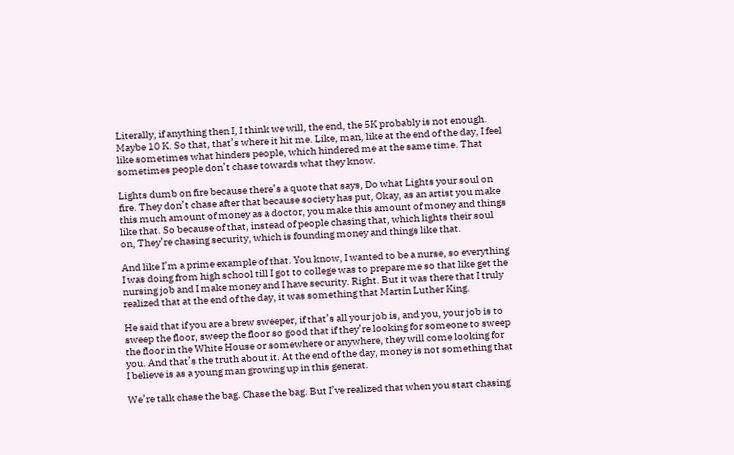Literally, if anything then I, I think we will, the end, the 5K probably is not enough. Maybe 10 K. So that, that’s where it hit me. Like, man, like at the end of the day, I feel like sometimes what hinders people, which hindered me at the same time. That sometimes people don’t chase towards what they know.

Lights dumb on fire because there’s a quote that says, Do what Lights your soul on fire. They don’t chase after that because society has put, Okay, as an artist you make this much amount of money as a doctor, you make this amount of money and things like that. So because of that, instead of people chasing that, which lights their soul on, They’re chasing security, which is founding money and things like that.

And like I’m a prime example of that. You know, I wanted to be a nurse, so everything I was doing from high school till I got to college was to prepare me so that like get the nursing job and I make money and I have security. Right. But it was there that I truly realized that at the end of the day, it was something that Martin Luther King.

He said that if you are a brew sweeper, if that’s all your job is, and you, your job is to sweep the floor, sweep the floor so good that if they’re looking for someone to sweep the floor in the White House or somewhere or anywhere, they will come looking for you. And that’s the truth about it. At the end of the day, money is not something that I believe is as a young man growing up in this generat.

We’re talk chase the bag. Chase the bag. But I’ve realized that when you start chasing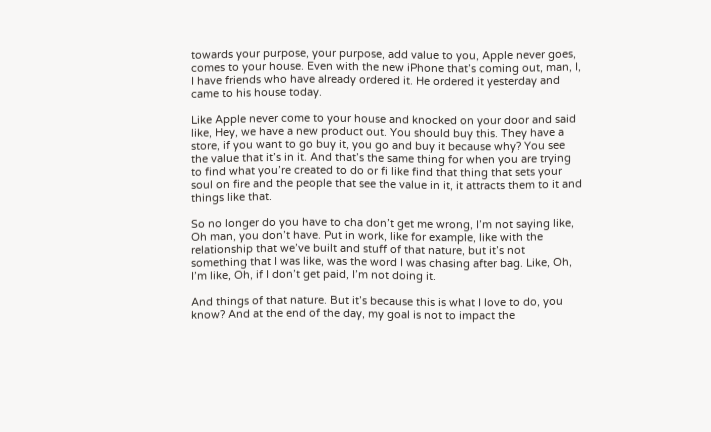towards your purpose, your purpose, add value to you, Apple never goes, comes to your house. Even with the new iPhone that’s coming out, man, I, I have friends who have already ordered it. He ordered it yesterday and came to his house today.

Like Apple never come to your house and knocked on your door and said like, Hey, we have a new product out. You should buy this. They have a store, if you want to go buy it, you go and buy it because why? You see the value that it’s in it. And that’s the same thing for when you are trying to find what you’re created to do or fi like find that thing that sets your soul on fire and the people that see the value in it, it attracts them to it and things like that.

So no longer do you have to cha don’t get me wrong, I’m not saying like, Oh man, you don’t have. Put in work, like for example, like with the relationship that we’ve built and stuff of that nature, but it’s not something that I was like, was the word I was chasing after bag. Like, Oh, I’m like, Oh, if I don’t get paid, I’m not doing it.

And things of that nature. But it’s because this is what I love to do, you know? And at the end of the day, my goal is not to impact the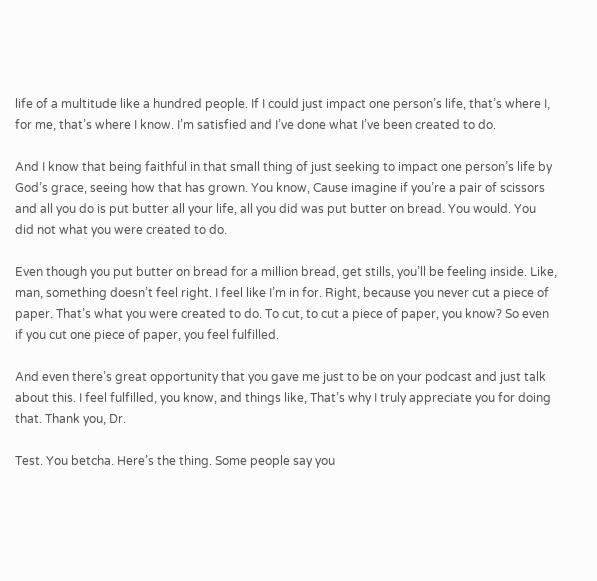life of a multitude like a hundred people. If I could just impact one person’s life, that’s where I, for me, that’s where I know. I’m satisfied and I’ve done what I’ve been created to do.

And I know that being faithful in that small thing of just seeking to impact one person’s life by God’s grace, seeing how that has grown. You know, Cause imagine if you’re a pair of scissors and all you do is put butter all your life, all you did was put butter on bread. You would. You did not what you were created to do.

Even though you put butter on bread for a million bread, get stills, you’ll be feeling inside. Like, man, something doesn’t feel right. I feel like I’m in for. Right, because you never cut a piece of paper. That’s what you were created to do. To cut, to cut a piece of paper, you know? So even if you cut one piece of paper, you feel fulfilled.

And even there’s great opportunity that you gave me just to be on your podcast and just talk about this. I feel fulfilled, you know, and things like, That’s why I truly appreciate you for doing that. Thank you, Dr.

Test. You betcha. Here’s the thing. Some people say you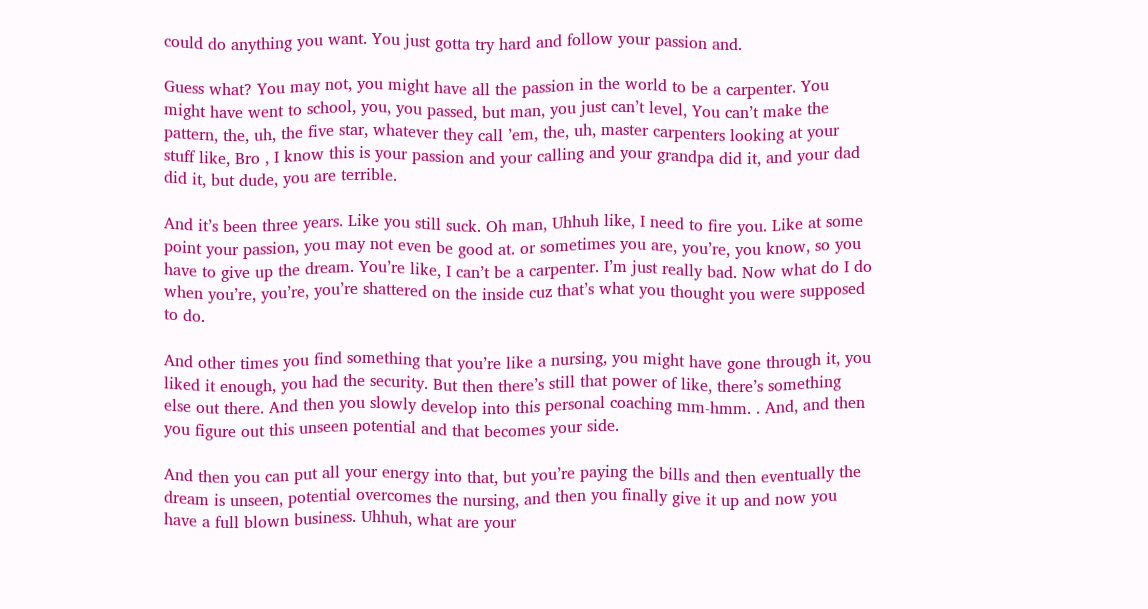could do anything you want. You just gotta try hard and follow your passion and.

Guess what? You may not, you might have all the passion in the world to be a carpenter. You might have went to school, you, you passed, but man, you just can’t level, You can’t make the pattern, the, uh, the five star, whatever they call ’em, the, uh, master carpenters looking at your stuff like, Bro , I know this is your passion and your calling and your grandpa did it, and your dad did it, but dude, you are terrible.

And it’s been three years. Like you still suck. Oh man, Uhhuh like, I need to fire you. Like at some point your passion, you may not even be good at. or sometimes you are, you’re, you know, so you have to give up the dream. You’re like, I can’t be a carpenter. I’m just really bad. Now what do I do when you’re, you’re, you’re shattered on the inside cuz that’s what you thought you were supposed to do.

And other times you find something that you’re like a nursing, you might have gone through it, you liked it enough, you had the security. But then there’s still that power of like, there’s something else out there. And then you slowly develop into this personal coaching mm-hmm. . And, and then you figure out this unseen potential and that becomes your side.

And then you can put all your energy into that, but you’re paying the bills and then eventually the dream is unseen, potential overcomes the nursing, and then you finally give it up and now you have a full blown business. Uhhuh, what are your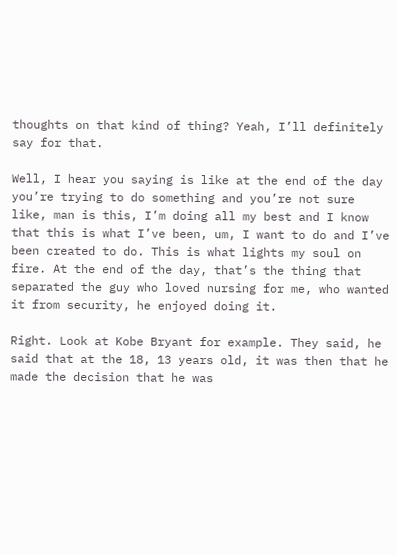thoughts on that kind of thing? Yeah, I’ll definitely say for that.

Well, I hear you saying is like at the end of the day you’re trying to do something and you’re not sure like, man is this, I’m doing all my best and I know that this is what I’ve been, um, I want to do and I’ve been created to do. This is what lights my soul on fire. At the end of the day, that’s the thing that separated the guy who loved nursing for me, who wanted it from security, he enjoyed doing it.

Right. Look at Kobe Bryant for example. They said, he said that at the 18, 13 years old, it was then that he made the decision that he was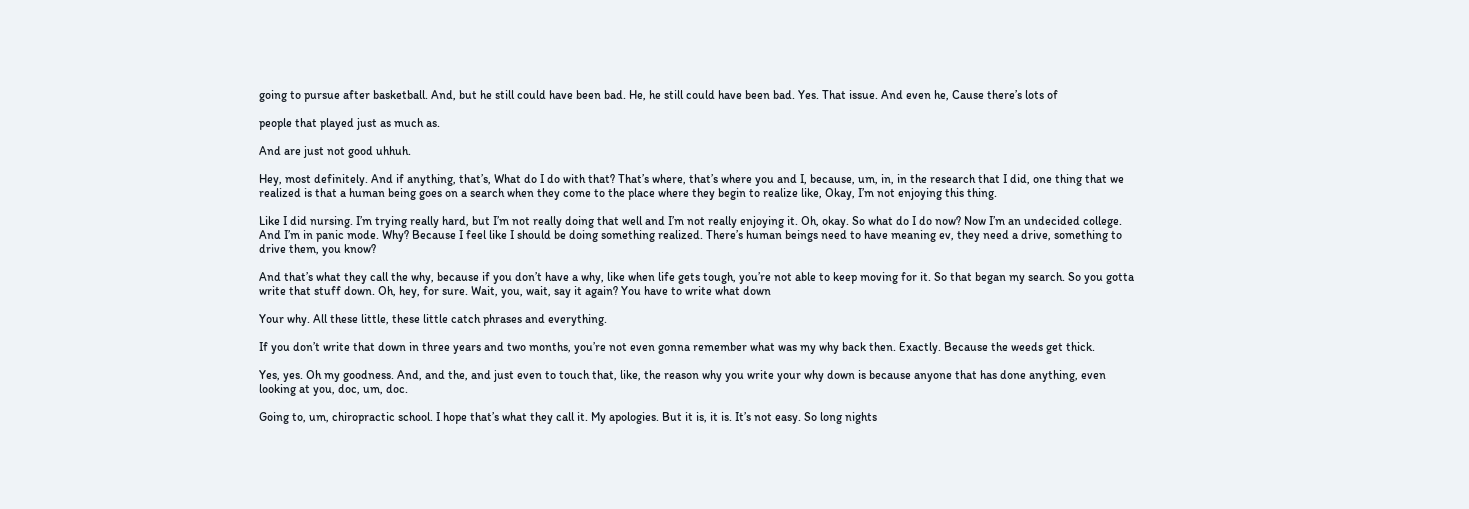going to pursue after basketball. And, but he still could have been bad. He, he still could have been bad. Yes. That issue. And even he, Cause there’s lots of

people that played just as much as.

And are just not good uhhuh.

Hey, most definitely. And if anything, that’s, What do I do with that? That’s where, that’s where you and I, because, um, in, in the research that I did, one thing that we realized is that a human being goes on a search when they come to the place where they begin to realize like, Okay, I’m not enjoying this thing.

Like I did nursing. I’m trying really hard, but I’m not really doing that well and I’m not really enjoying it. Oh, okay. So what do I do now? Now I’m an undecided college. And I’m in panic mode. Why? Because I feel like I should be doing something realized. There’s human beings need to have meaning ev, they need a drive, something to drive them, you know?

And that’s what they call the why, because if you don’t have a why, like when life gets tough, you’re not able to keep moving for it. So that began my search. So you gotta write that stuff down. Oh, hey, for sure. Wait, you, wait, say it again? You have to write what down

Your why. All these little, these little catch phrases and everything.

If you don’t write that down in three years and two months, you’re not even gonna remember what was my why back then. Exactly. Because the weeds get thick.

Yes, yes. Oh my goodness. And, and the, and just even to touch that, like, the reason why you write your why down is because anyone that has done anything, even looking at you, doc, um, doc.

Going to, um, chiropractic school. I hope that’s what they call it. My apologies. But it is, it is. It’s not easy. So long nights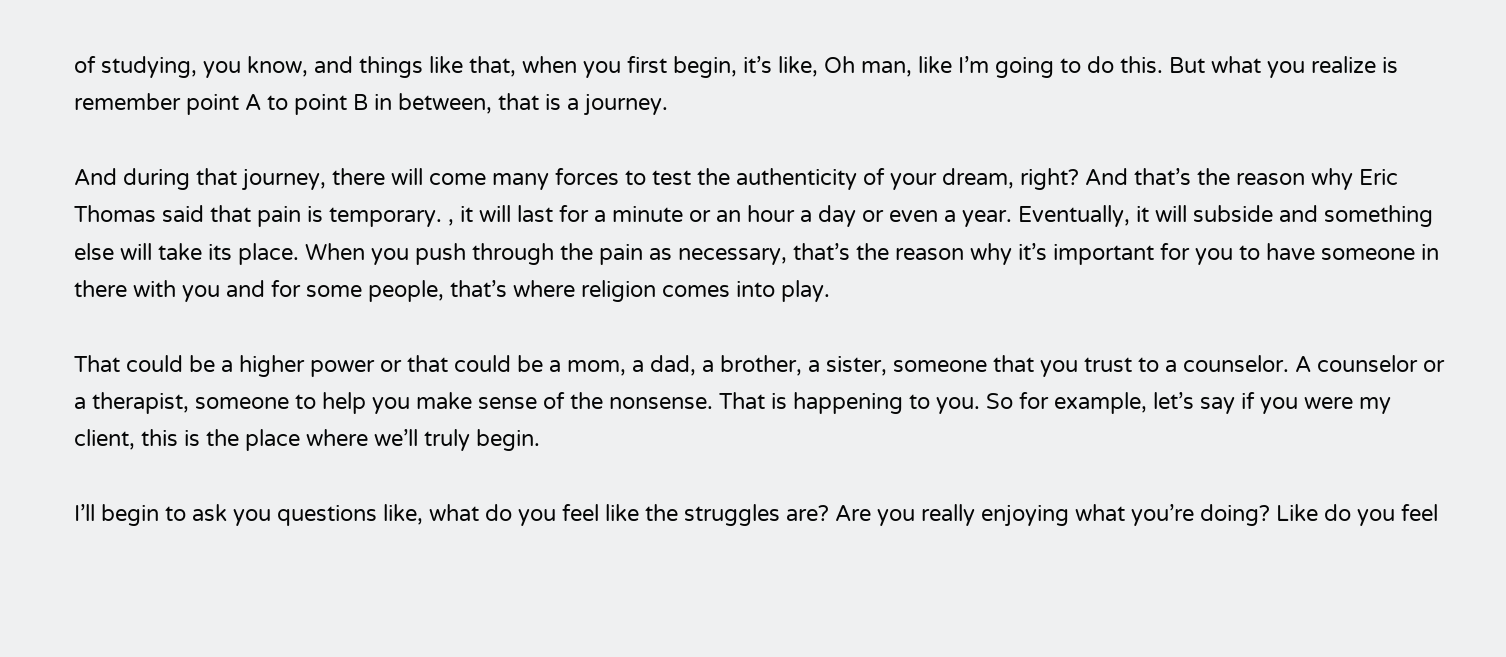of studying, you know, and things like that, when you first begin, it’s like, Oh man, like I’m going to do this. But what you realize is remember point A to point B in between, that is a journey.

And during that journey, there will come many forces to test the authenticity of your dream, right? And that’s the reason why Eric Thomas said that pain is temporary. , it will last for a minute or an hour a day or even a year. Eventually, it will subside and something else will take its place. When you push through the pain as necessary, that’s the reason why it’s important for you to have someone in there with you and for some people, that’s where religion comes into play.

That could be a higher power or that could be a mom, a dad, a brother, a sister, someone that you trust to a counselor. A counselor or a therapist, someone to help you make sense of the nonsense. That is happening to you. So for example, let’s say if you were my client, this is the place where we’ll truly begin.

I’ll begin to ask you questions like, what do you feel like the struggles are? Are you really enjoying what you’re doing? Like do you feel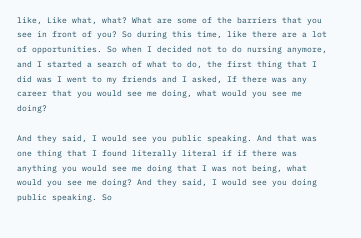like, Like what, what? What are some of the barriers that you see in front of you? So during this time, like there are a lot of opportunities. So when I decided not to do nursing anymore, and I started a search of what to do, the first thing that I did was I went to my friends and I asked, If there was any career that you would see me doing, what would you see me doing?

And they said, I would see you public speaking. And that was one thing that I found literally literal if if there was anything you would see me doing that I was not being, what would you see me doing? And they said, I would see you doing public speaking. So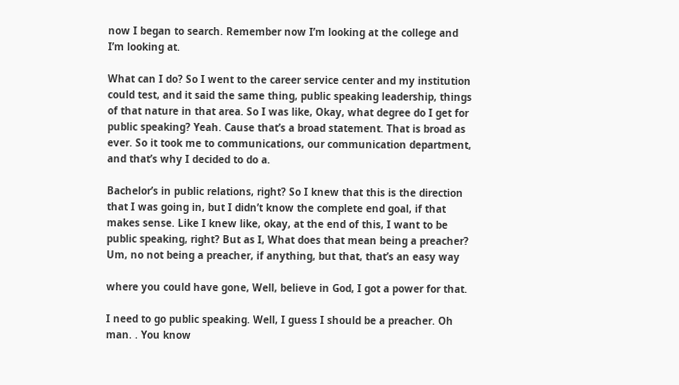now I began to search. Remember now I’m looking at the college and I’m looking at.

What can I do? So I went to the career service center and my institution could test, and it said the same thing, public speaking leadership, things of that nature in that area. So I was like, Okay, what degree do I get for public speaking? Yeah. Cause that’s a broad statement. That is broad as ever. So it took me to communications, our communication department, and that’s why I decided to do a.

Bachelor’s in public relations, right? So I knew that this is the direction that I was going in, but I didn’t know the complete end goal, if that makes sense. Like I knew like, okay, at the end of this, I want to be public speaking, right? But as I, What does that mean being a preacher? Um, no not being a preacher, if anything, but that, that’s an easy way

where you could have gone, Well, believe in God, I got a power for that.

I need to go public speaking. Well, I guess I should be a preacher. Oh man. . You know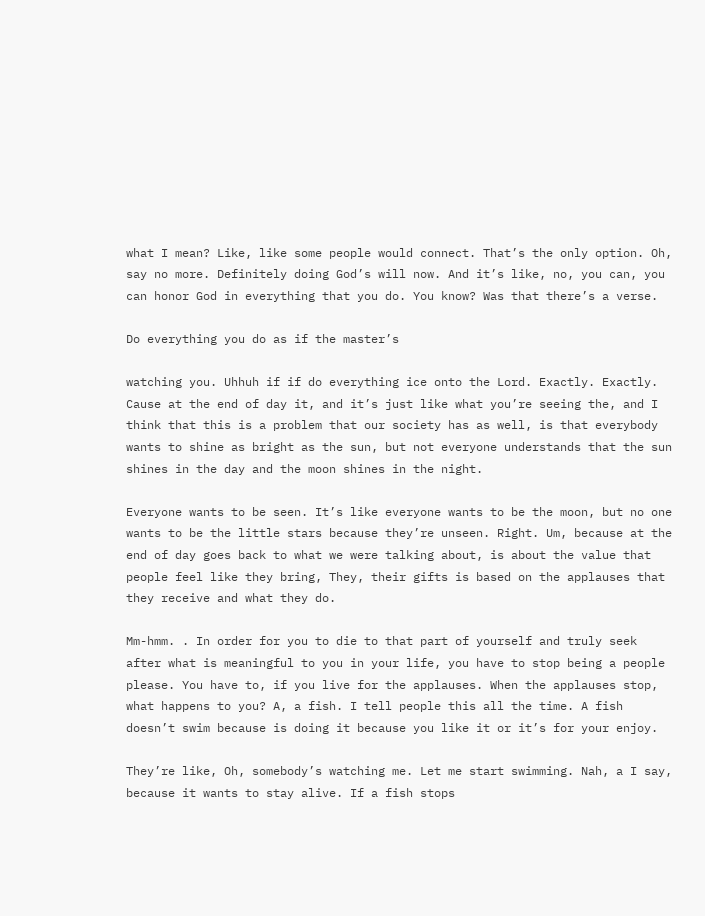what I mean? Like, like some people would connect. That’s the only option. Oh, say no more. Definitely doing God’s will now. And it’s like, no, you can, you can honor God in everything that you do. You know? Was that there’s a verse.

Do everything you do as if the master’s

watching you. Uhhuh if if do everything ice onto the Lord. Exactly. Exactly. Cause at the end of day it, and it’s just like what you’re seeing the, and I think that this is a problem that our society has as well, is that everybody wants to shine as bright as the sun, but not everyone understands that the sun shines in the day and the moon shines in the night.

Everyone wants to be seen. It’s like everyone wants to be the moon, but no one wants to be the little stars because they’re unseen. Right. Um, because at the end of day goes back to what we were talking about, is about the value that people feel like they bring, They, their gifts is based on the applauses that they receive and what they do.

Mm-hmm. . In order for you to die to that part of yourself and truly seek after what is meaningful to you in your life, you have to stop being a people please. You have to, if you live for the applauses. When the applauses stop, what happens to you? A, a fish. I tell people this all the time. A fish doesn’t swim because is doing it because you like it or it’s for your enjoy.

They’re like, Oh, somebody’s watching me. Let me start swimming. Nah, a I say, because it wants to stay alive. If a fish stops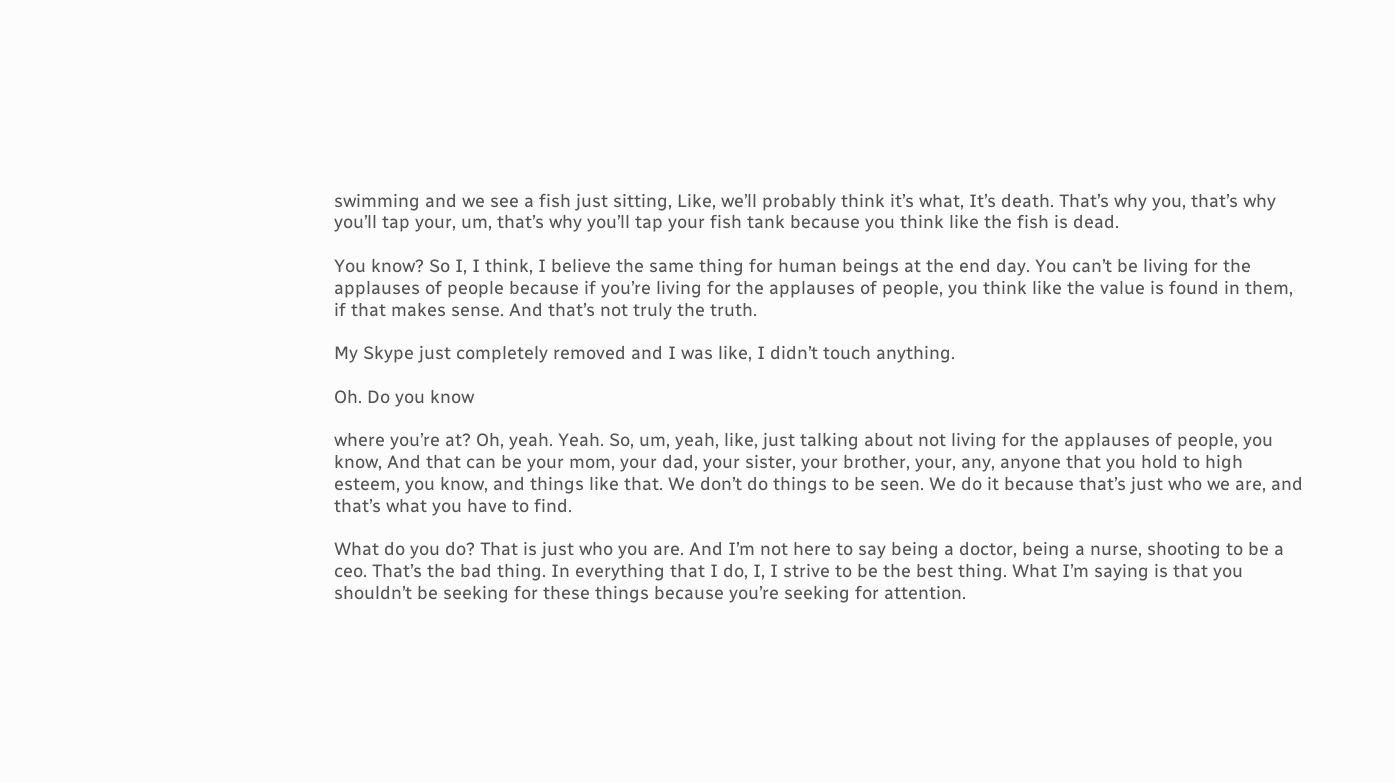swimming and we see a fish just sitting, Like, we’ll probably think it’s what, It’s death. That’s why you, that’s why you’ll tap your, um, that’s why you’ll tap your fish tank because you think like the fish is dead.

You know? So I, I think, I believe the same thing for human beings at the end day. You can’t be living for the applauses of people because if you’re living for the applauses of people, you think like the value is found in them, if that makes sense. And that’s not truly the truth.

My Skype just completely removed and I was like, I didn’t touch anything.

Oh. Do you know

where you’re at? Oh, yeah. Yeah. So, um, yeah, like, just talking about not living for the applauses of people, you know, And that can be your mom, your dad, your sister, your brother, your, any, anyone that you hold to high esteem, you know, and things like that. We don’t do things to be seen. We do it because that’s just who we are, and that’s what you have to find.

What do you do? That is just who you are. And I’m not here to say being a doctor, being a nurse, shooting to be a ceo. That’s the bad thing. In everything that I do, I, I strive to be the best thing. What I’m saying is that you shouldn’t be seeking for these things because you’re seeking for attention.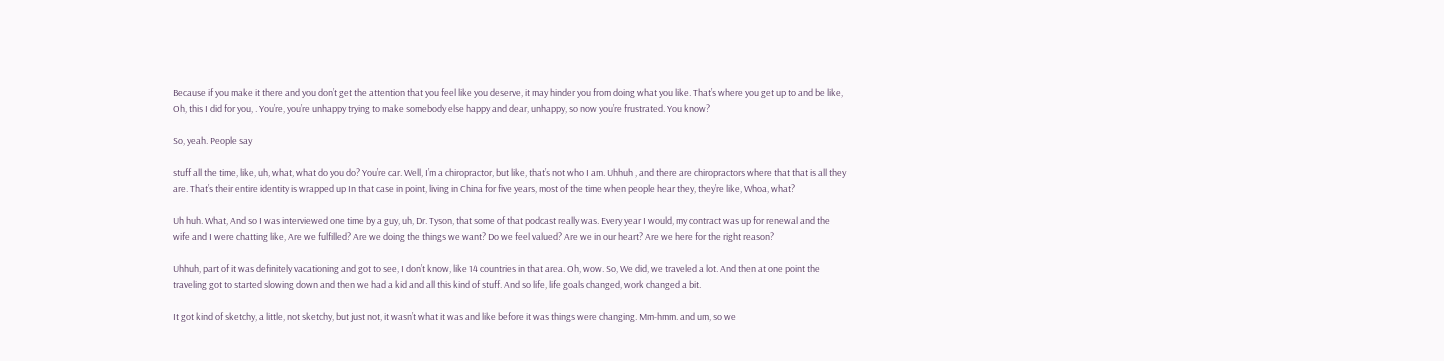Because if you make it there and you don’t get the attention that you feel like you deserve, it may hinder you from doing what you like. That’s where you get up to and be like, Oh, this I did for you, . You’re, you’re unhappy trying to make somebody else happy and dear, unhappy, so now you’re frustrated. You know?

So, yeah. People say

stuff all the time, like, uh, what, what do you do? You’re car. Well, I’m a chiropractor, but like, that’s not who I am. Uhhuh , and there are chiropractors where that that is all they are. That’s their entire identity is wrapped up In that case in point, living in China for five years, most of the time when people hear they, they’re like, Whoa, what?

Uh huh. What, And so I was interviewed one time by a guy, uh, Dr. Tyson, that some of that podcast really was. Every year I would, my contract was up for renewal and the wife and I were chatting like, Are we fulfilled? Are we doing the things we want? Do we feel valued? Are we in our heart? Are we here for the right reason?

Uhhuh, part of it was definitely vacationing and got to see, I don’t know, like 14 countries in that area. Oh, wow. So, We did, we traveled a lot. And then at one point the traveling got to started slowing down and then we had a kid and all this kind of stuff. And so life, life goals changed, work changed a bit.

It got kind of sketchy, a little, not sketchy, but just not, it wasn’t what it was and like before it was things were changing. Mm-hmm. and um, so we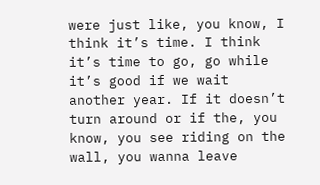were just like, you know, I think it’s time. I think it’s time to go, go while it’s good if we wait another year. If it doesn’t turn around or if the, you know, you see riding on the wall, you wanna leave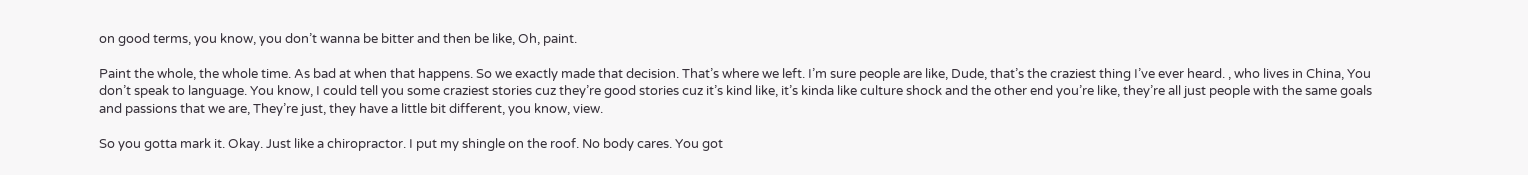on good terms, you know, you don’t wanna be bitter and then be like, Oh, paint.

Paint the whole, the whole time. As bad at when that happens. So we exactly made that decision. That’s where we left. I’m sure people are like, Dude, that’s the craziest thing I’ve ever heard. , who lives in China, You don’t speak to language. You know, I could tell you some craziest stories cuz they’re good stories cuz it’s kind like, it’s kinda like culture shock and the other end you’re like, they’re all just people with the same goals and passions that we are, They’re just, they have a little bit different, you know, view.

So you gotta mark it. Okay. Just like a chiropractor. I put my shingle on the roof. No body cares. You got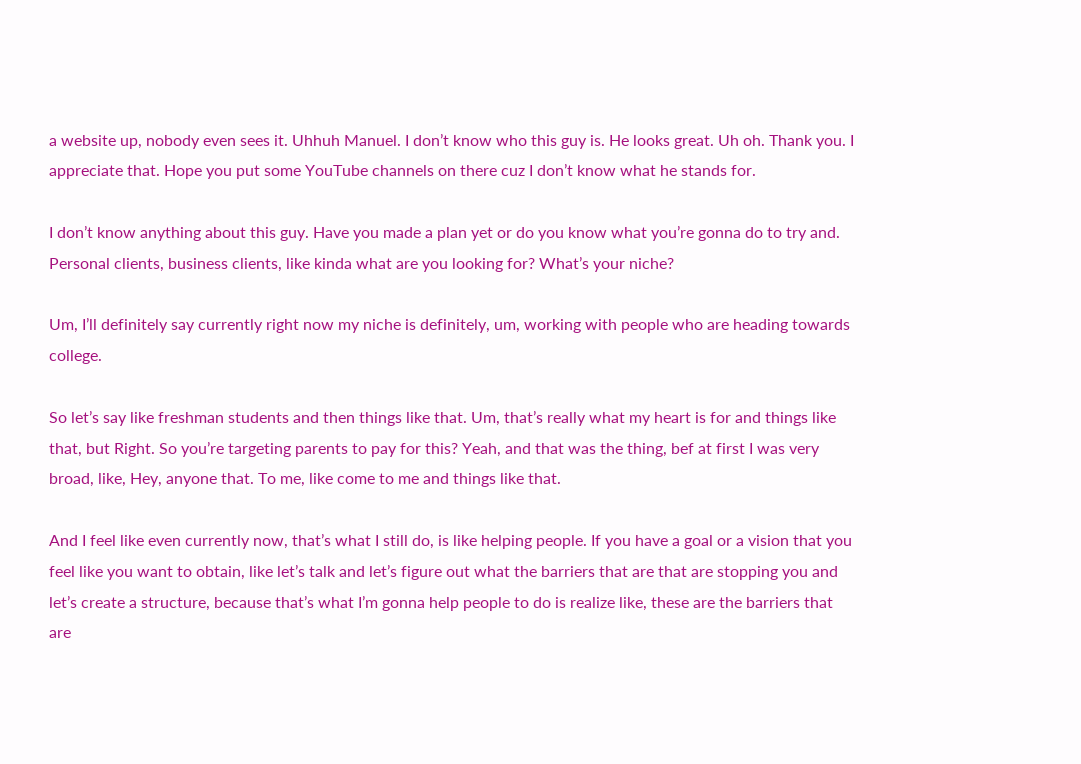a website up, nobody even sees it. Uhhuh Manuel. I don’t know who this guy is. He looks great. Uh oh. Thank you. I appreciate that. Hope you put some YouTube channels on there cuz I don’t know what he stands for.

I don’t know anything about this guy. Have you made a plan yet or do you know what you’re gonna do to try and. Personal clients, business clients, like kinda what are you looking for? What’s your niche?

Um, I’ll definitely say currently right now my niche is definitely, um, working with people who are heading towards college.

So let’s say like freshman students and then things like that. Um, that’s really what my heart is for and things like that, but Right. So you’re targeting parents to pay for this? Yeah, and that was the thing, bef at first I was very broad, like, Hey, anyone that. To me, like come to me and things like that.

And I feel like even currently now, that’s what I still do, is like helping people. If you have a goal or a vision that you feel like you want to obtain, like let’s talk and let’s figure out what the barriers that are that are stopping you and let’s create a structure, because that’s what I’m gonna help people to do is realize like, these are the barriers that are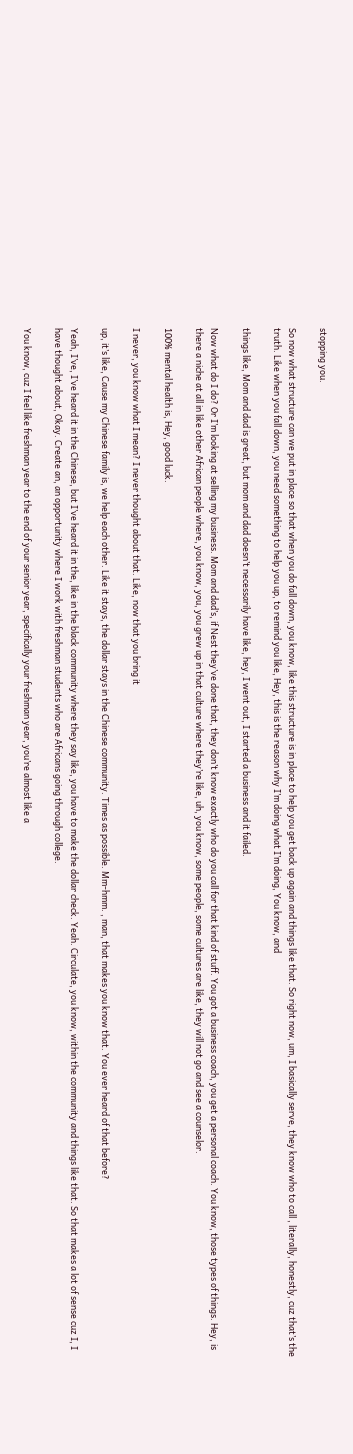stopping you.

So now what structure can we put in place so that when you do fall down, you know, like this structure is in place to help you get back up again and things like that. So right now, um, I basically serve, they know who to call , literally, honestly, cuz that’s the truth. Like when you fall down, you need something to help you up, to remind you like, Hey, this is the reason why I’m doing what I’m doing, You know, and

things like, Mom and dad is great, but mom and dad doesn’t necessarily have like, hey, I went out, I started a business and it failed.

Now what do I do? Or I’m looking at selling my business. Mom and dad’s, if Nest they’ve done that, they don’t know exactly who do you call for that kind of stuff. You got a business coach, you get a personal coach. You know, those types of things. Hey, is there a niche at all in like other African people where, you know, you, you grew up in that culture where they’re like, uh, you know, some people, some cultures are like, they will not go and see a counselor.

100% mental health is, Hey, good luck.

I never, you know what I mean? I never thought about that. Like, now that you bring it

up, it’s like, Cause my Chinese family is, we help each other. Like it stays, the dollar stays in the Chinese community. Times as possible. Mm-hmm. , man, that makes you know that. You ever heard of that before?

Yeah, I’ve, I’ve heard it in the Chinese, but I’ve heard it in the, like in the black community where they say like, you have to make the dollar check. Yeah. Circulate, you know, within the community and things like that. So that makes a lot of sense cuz I, I have thought about, Okay. Create an, an opportunity where I work with freshman students who are Africans going through college.

You know, cuz I feel like freshman year to the end of your senior year, specifically your freshman year, you’re almost like a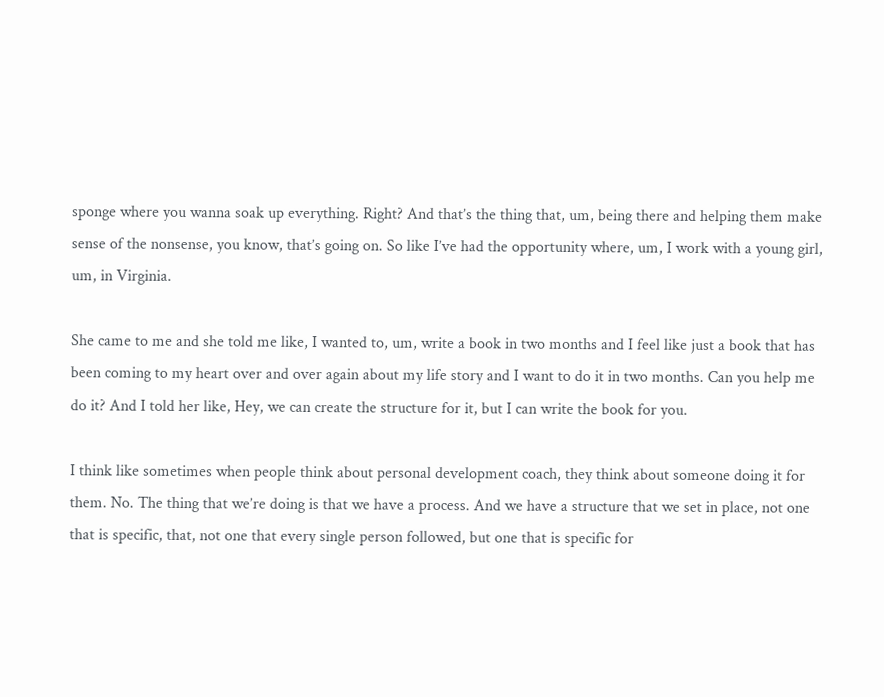sponge where you wanna soak up everything. Right? And that’s the thing that, um, being there and helping them make sense of the nonsense, you know, that’s going on. So like I’ve had the opportunity where, um, I work with a young girl, um, in Virginia.

She came to me and she told me like, I wanted to, um, write a book in two months and I feel like just a book that has been coming to my heart over and over again about my life story and I want to do it in two months. Can you help me do it? And I told her like, Hey, we can create the structure for it, but I can write the book for you.

I think like sometimes when people think about personal development coach, they think about someone doing it for them. No. The thing that we’re doing is that we have a process. And we have a structure that we set in place, not one that is specific, that, not one that every single person followed, but one that is specific for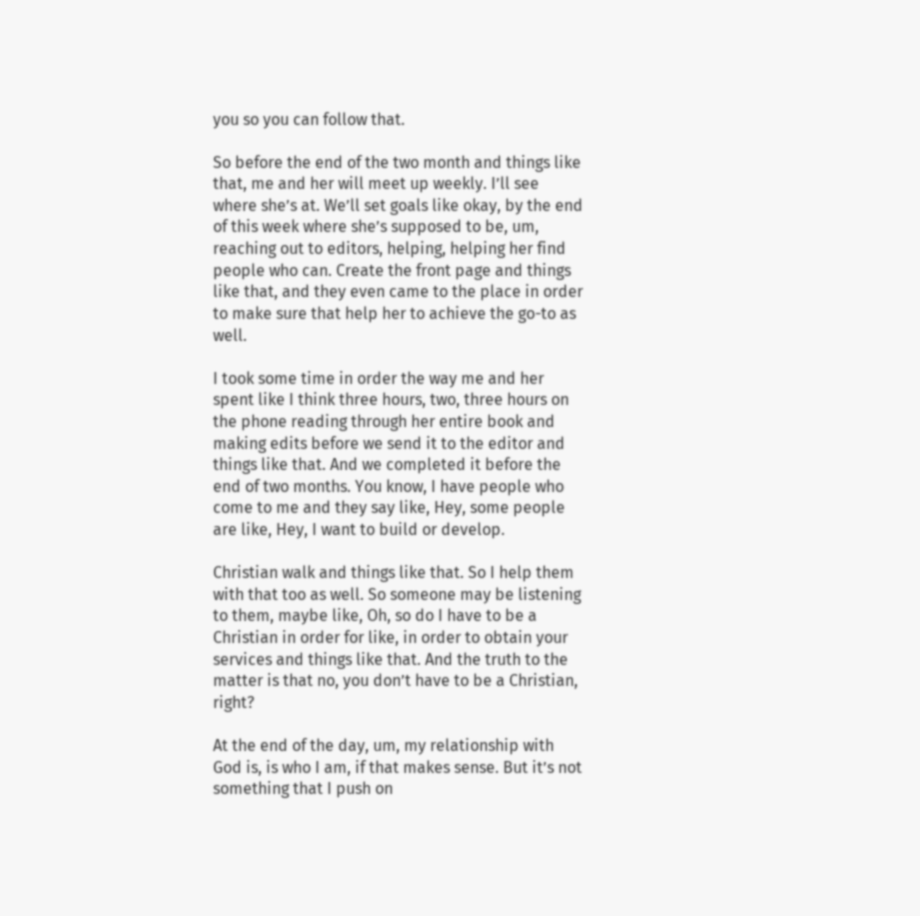you so you can follow that.

So before the end of the two month and things like that, me and her will meet up weekly. I’ll see where she’s at. We’ll set goals like okay, by the end of this week where she’s supposed to be, um, reaching out to editors, helping, helping her find people who can. Create the front page and things like that, and they even came to the place in order to make sure that help her to achieve the go-to as well.

I took some time in order the way me and her spent like I think three hours, two, three hours on the phone reading through her entire book and making edits before we send it to the editor and things like that. And we completed it before the end of two months. You know, I have people who come to me and they say like, Hey, some people are like, Hey, I want to build or develop.

Christian walk and things like that. So I help them with that too as well. So someone may be listening to them, maybe like, Oh, so do I have to be a Christian in order for like, in order to obtain your services and things like that. And the truth to the matter is that no, you don’t have to be a Christian, right?

At the end of the day, um, my relationship with God is, is who I am, if that makes sense. But it’s not something that I push on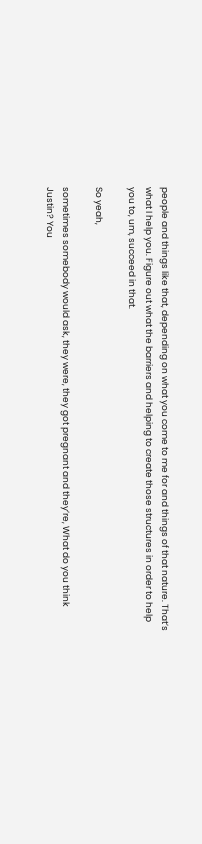people and things like that, depending on what you come to me for and things of that nature. That’s what I help you. Figure out what the barriers and helping to create those structures in order to help you to, um, succeed in that.

So yeah,

sometimes somebody would ask, they were, they got pregnant and they’re, What do you think Justin? You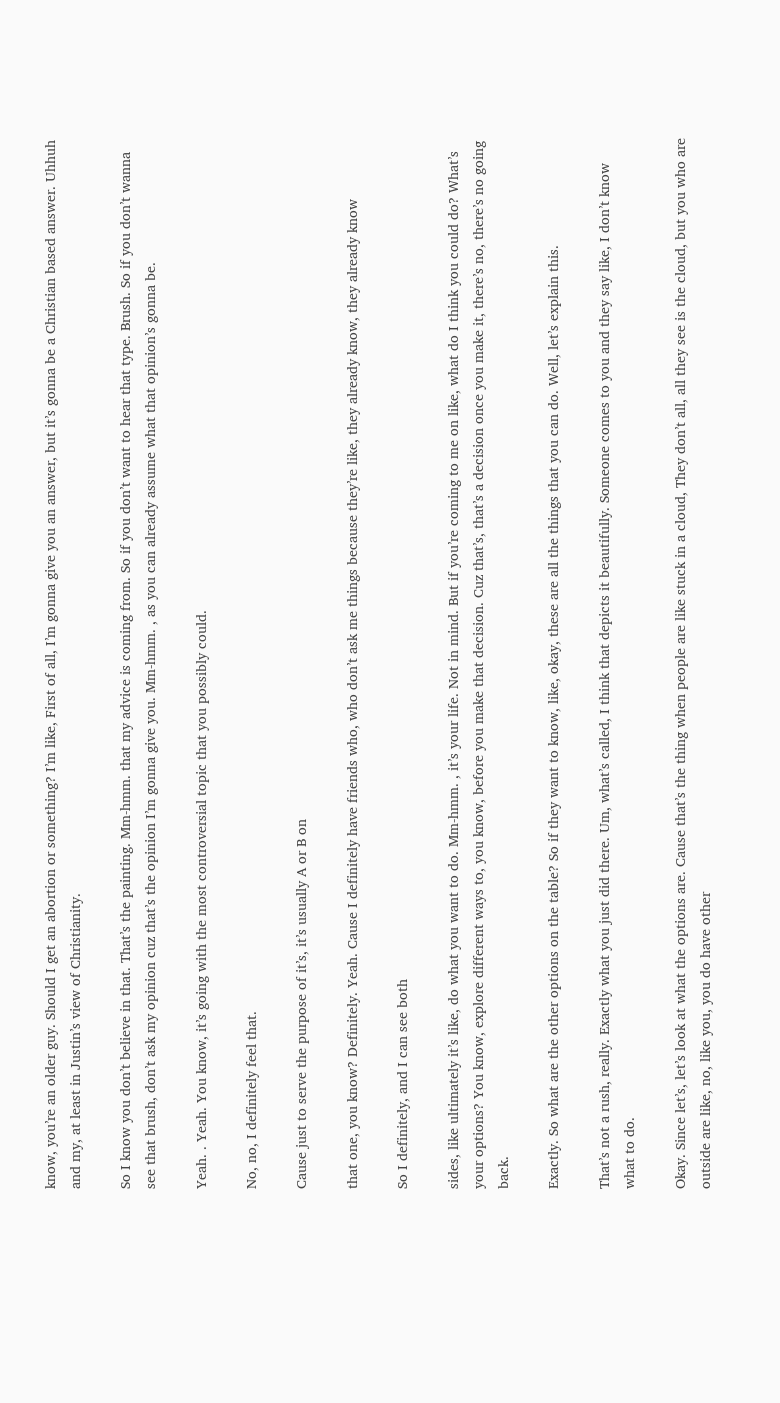know, you’re an older guy. Should I get an abortion or something? I’m like, First of all, I’m gonna give you an answer, but it’s gonna be a Christian based answer. Uhhuh and my, at least in Justin’s view of Christianity.

So I know you don’t believe in that. That’s the painting. Mm-hmm. that my advice is coming from. So if you don’t want to hear that type. Brush. So if you don’t wanna see that brush, don’t ask my opinion cuz that’s the opinion I’m gonna give you. Mm-hmm. , as you can already assume what that opinion’s gonna be.

Yeah. . Yeah. You know, it’s going with the most controversial topic that you possibly could.

No, no, I definitely feel that.

Cause just to serve the purpose of it’s, it’s usually A or B on

that one, you know? Definitely. Yeah. Cause I definitely have friends who, who don’t ask me things because they’re like, they already know, they already know

So I definitely, and I can see both

sides, like ultimately it’s like, do what you want to do. Mm-hmm. , it’s your life. Not in mind. But if you’re coming to me on like, what do I think you could do? What’s your options? You know, explore different ways to, you know, before you make that decision. Cuz that’s, that’s a decision once you make it, there’s no, there’s no going back.

Exactly. So what are the other options on the table? So if they want to know, like, okay, these are all the things that you can do. Well, let’s explain this.

That’s not a rush, really. Exactly what you just did there. Um, what’s called, I think that depicts it beautifully. Someone comes to you and they say like, I don’t know what to do.

Okay. Since let’s, let’s look at what the options are. Cause that’s the thing when people are like stuck in a cloud, They don’t all, all they see is the cloud, but you who are outside are like, no, like you, you do have other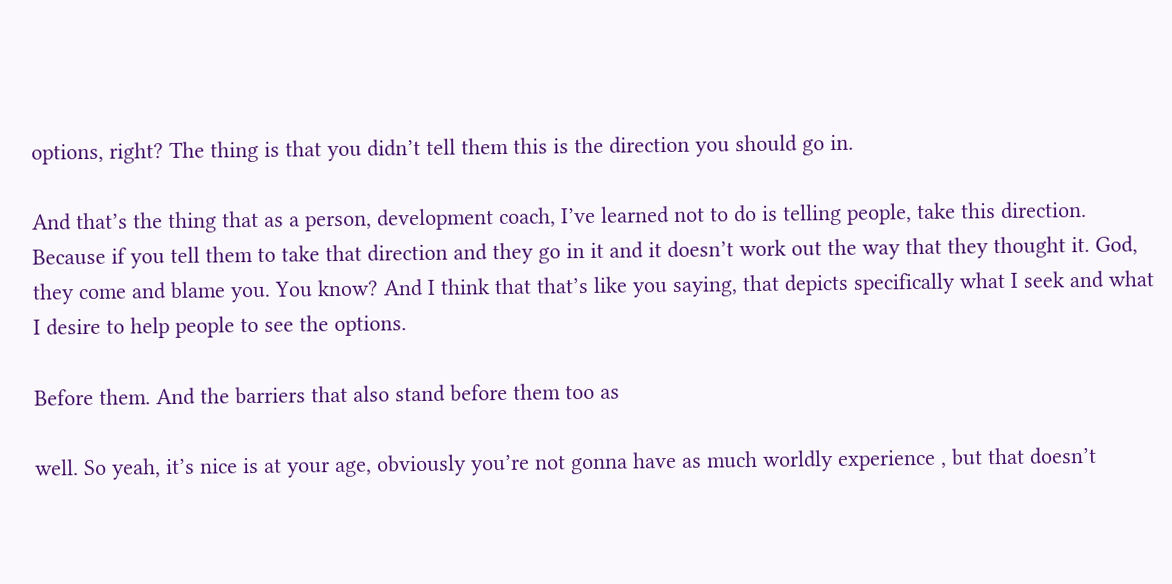options, right? The thing is that you didn’t tell them this is the direction you should go in.

And that’s the thing that as a person, development coach, I’ve learned not to do is telling people, take this direction. Because if you tell them to take that direction and they go in it and it doesn’t work out the way that they thought it. God, they come and blame you. You know? And I think that that’s like you saying, that depicts specifically what I seek and what I desire to help people to see the options.

Before them. And the barriers that also stand before them too as

well. So yeah, it’s nice is at your age, obviously you’re not gonna have as much worldly experience , but that doesn’t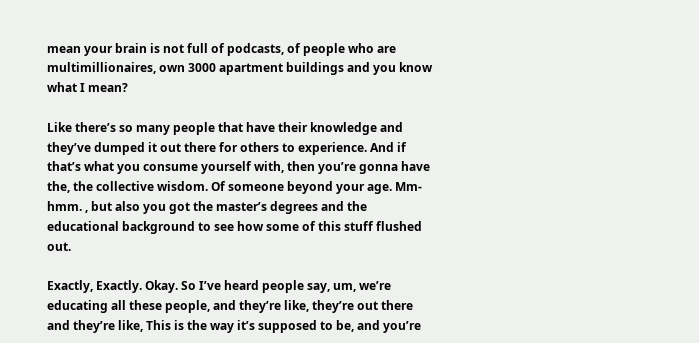mean your brain is not full of podcasts, of people who are multimillionaires, own 3000 apartment buildings and you know what I mean?

Like there’s so many people that have their knowledge and they’ve dumped it out there for others to experience. And if that’s what you consume yourself with, then you’re gonna have the, the collective wisdom. Of someone beyond your age. Mm-hmm. , but also you got the master’s degrees and the educational background to see how some of this stuff flushed out.

Exactly, Exactly. Okay. So I’ve heard people say, um, we’re educating all these people, and they’re like, they’re out there and they’re like, This is the way it’s supposed to be, and you’re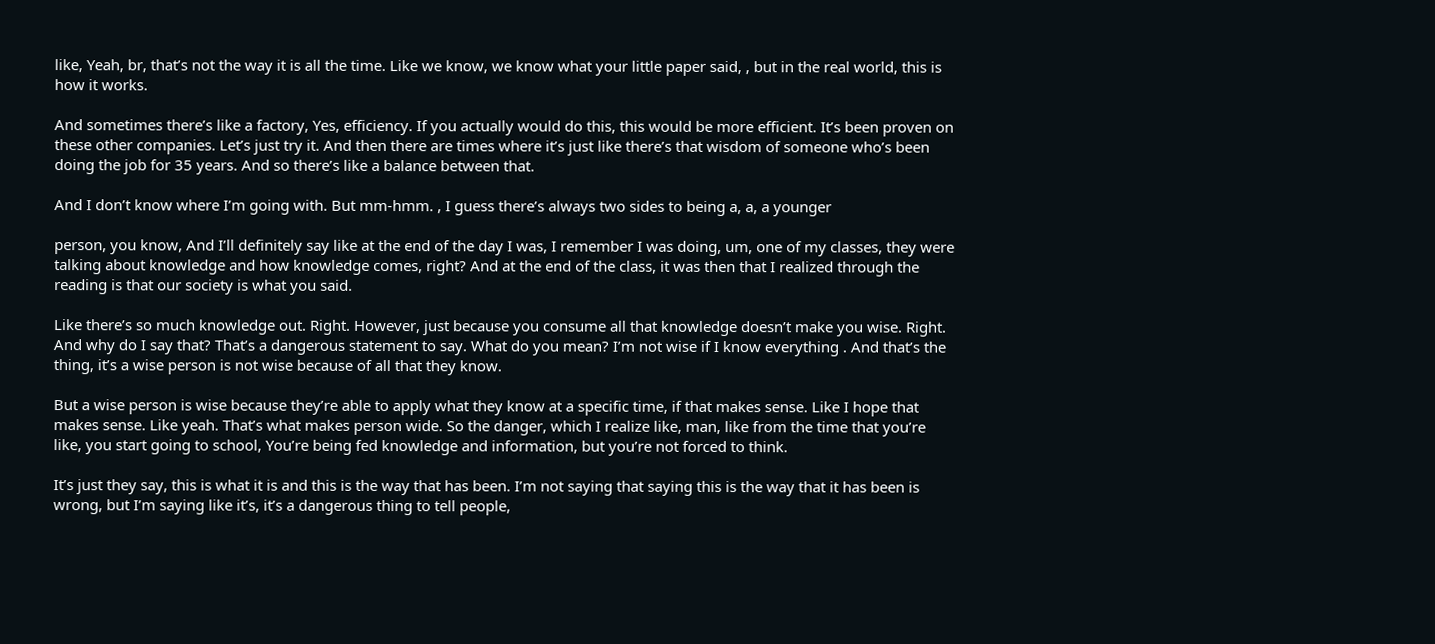like, Yeah, br, that’s not the way it is all the time. Like we know, we know what your little paper said, , but in the real world, this is how it works.

And sometimes there’s like a factory, Yes, efficiency. If you actually would do this, this would be more efficient. It’s been proven on these other companies. Let’s just try it. And then there are times where it’s just like there’s that wisdom of someone who’s been doing the job for 35 years. And so there’s like a balance between that.

And I don’t know where I’m going with. But mm-hmm. , I guess there’s always two sides to being a, a, a younger

person, you know, And I’ll definitely say like at the end of the day I was, I remember I was doing, um, one of my classes, they were talking about knowledge and how knowledge comes, right? And at the end of the class, it was then that I realized through the reading is that our society is what you said.

Like there’s so much knowledge out. Right. However, just because you consume all that knowledge doesn’t make you wise. Right. And why do I say that? That’s a dangerous statement to say. What do you mean? I’m not wise if I know everything . And that’s the thing, it’s a wise person is not wise because of all that they know.

But a wise person is wise because they’re able to apply what they know at a specific time, if that makes sense. Like I hope that makes sense. Like yeah. That’s what makes person wide. So the danger, which I realize like, man, like from the time that you’re like, you start going to school, You’re being fed knowledge and information, but you’re not forced to think.

It’s just they say, this is what it is and this is the way that has been. I’m not saying that saying this is the way that it has been is wrong, but I’m saying like it’s, it’s a dangerous thing to tell people,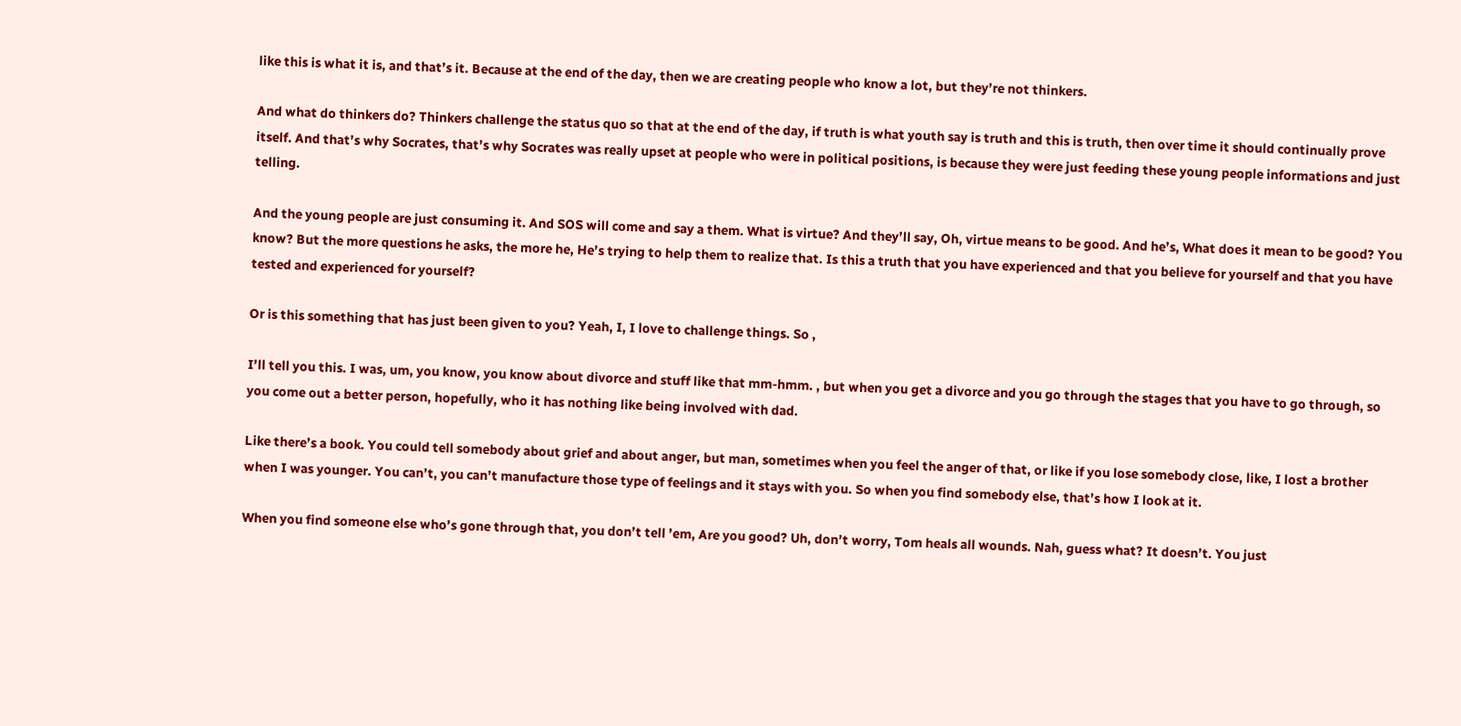like this is what it is, and that’s it. Because at the end of the day, then we are creating people who know a lot, but they’re not thinkers.

And what do thinkers do? Thinkers challenge the status quo so that at the end of the day, if truth is what youth say is truth and this is truth, then over time it should continually prove itself. And that’s why Socrates, that’s why Socrates was really upset at people who were in political positions, is because they were just feeding these young people informations and just telling.

And the young people are just consuming it. And SOS will come and say a them. What is virtue? And they’ll say, Oh, virtue means to be good. And he’s, What does it mean to be good? You know? But the more questions he asks, the more he, He’s trying to help them to realize that. Is this a truth that you have experienced and that you believe for yourself and that you have tested and experienced for yourself?

Or is this something that has just been given to you? Yeah, I, I love to challenge things. So ,

I’ll tell you this. I was, um, you know, you know about divorce and stuff like that mm-hmm. , but when you get a divorce and you go through the stages that you have to go through, so you come out a better person, hopefully, who it has nothing like being involved with dad.

Like there’s a book. You could tell somebody about grief and about anger, but man, sometimes when you feel the anger of that, or like if you lose somebody close, like, I lost a brother when I was younger. You can’t, you can’t manufacture those type of feelings and it stays with you. So when you find somebody else, that’s how I look at it.

When you find someone else who’s gone through that, you don’t tell ’em, Are you good? Uh, don’t worry, Tom heals all wounds. Nah, guess what? It doesn’t. You just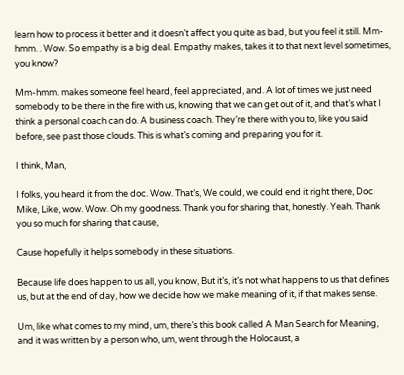learn how to process it better and it doesn’t affect you quite as bad, but you feel it still. Mm-hmm. . Wow. So empathy is a big deal. Empathy makes, takes it to that next level sometimes, you know?

Mm-hmm. makes someone feel heard, feel appreciated, and. A lot of times we just need somebody to be there in the fire with us, knowing that we can get out of it, and that’s what I think a personal coach can do. A business coach. They’re there with you to, like you said before, see past those clouds. This is what’s coming and preparing you for it.

I think, Man,

I folks, you heard it from the doc. Wow. That’s, We could, we could end it right there, Doc Mike, Like, wow. Wow. Oh my goodness. Thank you for sharing that, honestly. Yeah. Thank you so much for sharing that cause,

Cause hopefully it helps somebody in these situations.

Because life does happen to us all, you know, But it’s, it’s not what happens to us that defines us, but at the end of day, how we decide how we make meaning of it, if that makes sense.

Um, like what comes to my mind, um, there’s this book called A Man Search for Meaning, and it was written by a person who, um, went through the Holocaust, a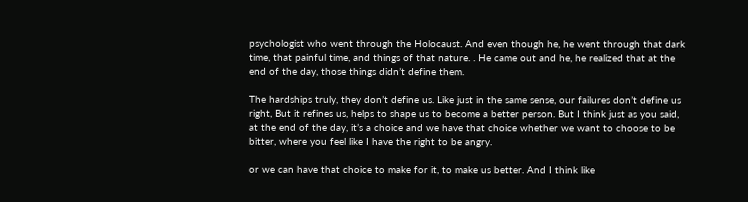psychologist who went through the Holocaust. And even though he, he went through that dark time, that painful time, and things of that nature. . He came out and he, he realized that at the end of the day, those things didn’t define them.

The hardships truly, they don’t define us. Like just in the same sense, our failures don’t define us right, But it refines us, helps to shape us to become a better person. But I think just as you said, at the end of the day, it’s a choice and we have that choice whether we want to choose to be bitter, where you feel like I have the right to be angry.

or we can have that choice to make for it, to make us better. And I think like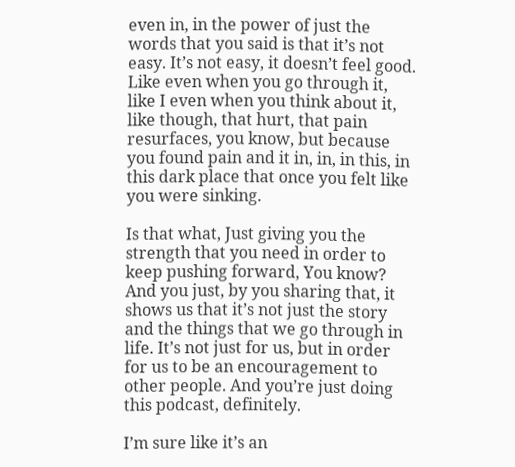even in, in the power of just the words that you said is that it’s not easy. It’s not easy, it doesn’t feel good. Like even when you go through it, like I even when you think about it, like though, that hurt, that pain resurfaces, you know, but because you found pain and it in, in, in this, in this dark place that once you felt like you were sinking.

Is that what, Just giving you the strength that you need in order to keep pushing forward, You know? And you just, by you sharing that, it shows us that it’s not just the story and the things that we go through in life. It’s not just for us, but in order for us to be an encouragement to other people. And you’re just doing this podcast, definitely.

I’m sure like it’s an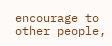encourage to other people,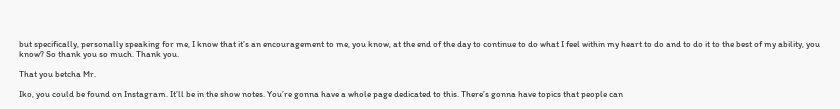but specifically, personally speaking for me, I know that it’s an encouragement to me, you know, at the end of the day to continue to do what I feel within my heart to do and to do it to the best of my ability, you know? So thank you so much. Thank you.

That you betcha Mr.

Iko, you could be found on Instagram. It’ll be in the show notes. You’re gonna have a whole page dedicated to this. There’s gonna have topics that people can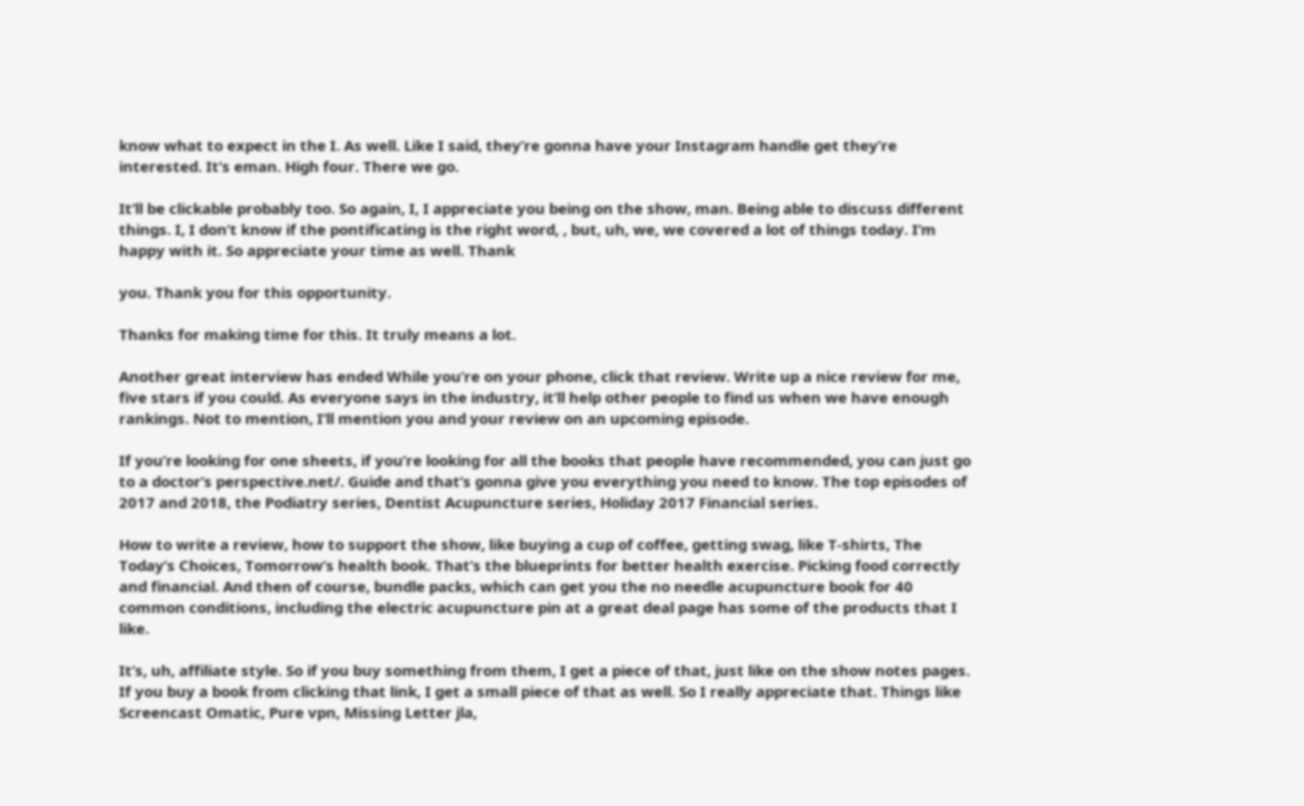know what to expect in the I. As well. Like I said, they’re gonna have your Instagram handle get they’re interested. It’s eman. High four. There we go.

It’ll be clickable probably too. So again, I, I appreciate you being on the show, man. Being able to discuss different things. I, I don’t know if the pontificating is the right word, , but, uh, we, we covered a lot of things today. I’m happy with it. So appreciate your time as well. Thank

you. Thank you for this opportunity.

Thanks for making time for this. It truly means a lot.

Another great interview has ended While you’re on your phone, click that review. Write up a nice review for me, five stars if you could. As everyone says in the industry, it’ll help other people to find us when we have enough rankings. Not to mention, I’ll mention you and your review on an upcoming episode.

If you’re looking for one sheets, if you’re looking for all the books that people have recommended, you can just go to a doctor’s perspective.net/. Guide and that’s gonna give you everything you need to know. The top episodes of 2017 and 2018, the Podiatry series, Dentist Acupuncture series, Holiday 2017 Financial series.

How to write a review, how to support the show, like buying a cup of coffee, getting swag, like T-shirts, The Today’s Choices, Tomorrow’s health book. That’s the blueprints for better health exercise. Picking food correctly and financial. And then of course, bundle packs, which can get you the no needle acupuncture book for 40 common conditions, including the electric acupuncture pin at a great deal page has some of the products that I like.

It’s, uh, affiliate style. So if you buy something from them, I get a piece of that, just like on the show notes pages. If you buy a book from clicking that link, I get a small piece of that as well. So I really appreciate that. Things like Screencast Omatic, Pure vpn, Missing Letter jla,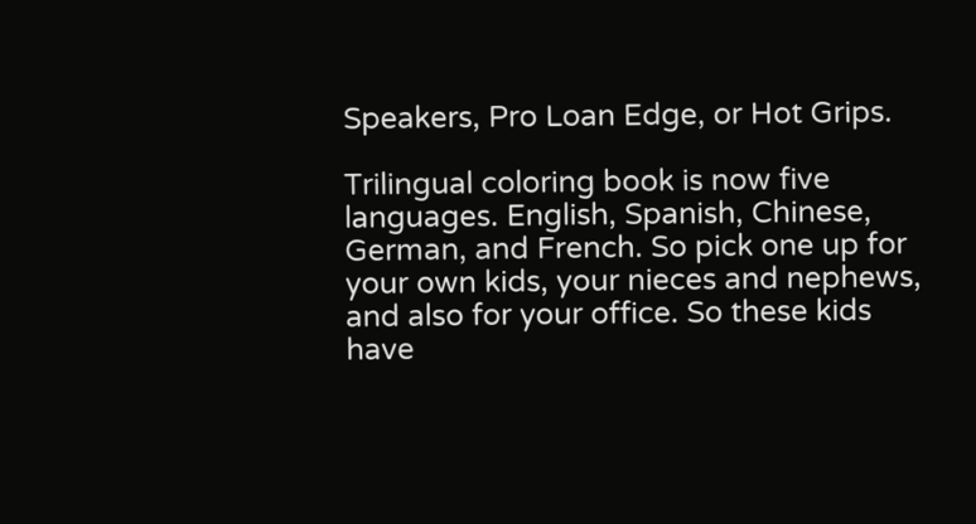Speakers, Pro Loan Edge, or Hot Grips.

Trilingual coloring book is now five languages. English, Spanish, Chinese, German, and French. So pick one up for your own kids, your nieces and nephews, and also for your office. So these kids have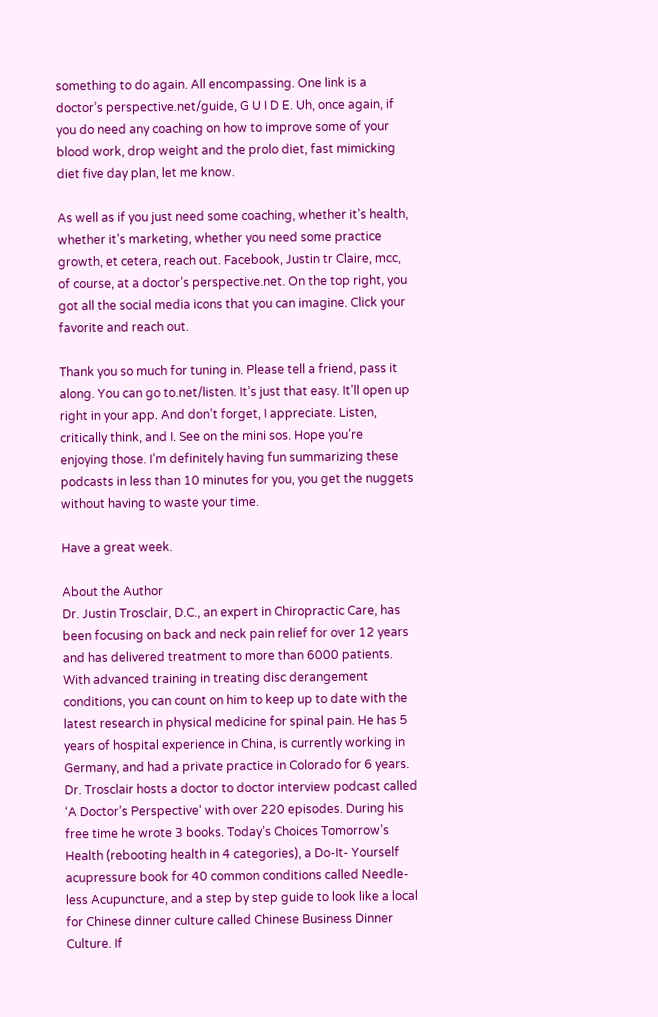something to do again. All encompassing. One link is a doctor’s perspective.net/guide, G U I D E. Uh, once again, if you do need any coaching on how to improve some of your blood work, drop weight and the prolo diet, fast mimicking diet five day plan, let me know.

As well as if you just need some coaching, whether it’s health, whether it’s marketing, whether you need some practice growth, et cetera, reach out. Facebook, Justin tr Claire, mcc, of course, at a doctor’s perspective.net. On the top right, you got all the social media icons that you can imagine. Click your favorite and reach out.

Thank you so much for tuning in. Please tell a friend, pass it along. You can go to.net/listen. It’s just that easy. It’ll open up right in your app. And don’t forget, I appreciate. Listen, critically think, and I. See on the mini sos. Hope you’re enjoying those. I’m definitely having fun summarizing these podcasts in less than 10 minutes for you, you get the nuggets without having to waste your time.

Have a great week.

About the Author
Dr. Justin Trosclair, D.C., an expert in Chiropractic Care, has been focusing on back and neck pain relief for over 12 years and has delivered treatment to more than 6000 patients. With advanced training in treating disc derangement conditions, you can count on him to keep up to date with the latest research in physical medicine for spinal pain. He has 5 years of hospital experience in China, is currently working in Germany, and had a private practice in Colorado for 6 years. Dr. Trosclair hosts a doctor to doctor interview podcast called ‘A Doctor’s Perspective‘ with over 220 episodes. During his free time he wrote 3 books. Today’s Choices Tomorrow’s Health (rebooting health in 4 categories), a Do-It- Yourself acupressure book for 40 common conditions called Needle-less Acupuncture, and a step by step guide to look like a local for Chinese dinner culture called Chinese Business Dinner Culture. If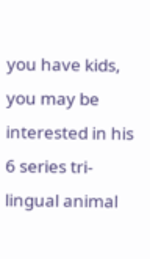you have kids, you may be interested in his 6 series tri-lingual animal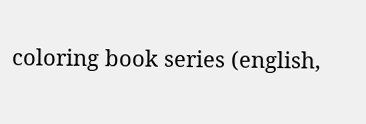coloring book series (english,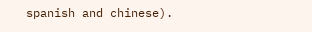spanish and chinese).